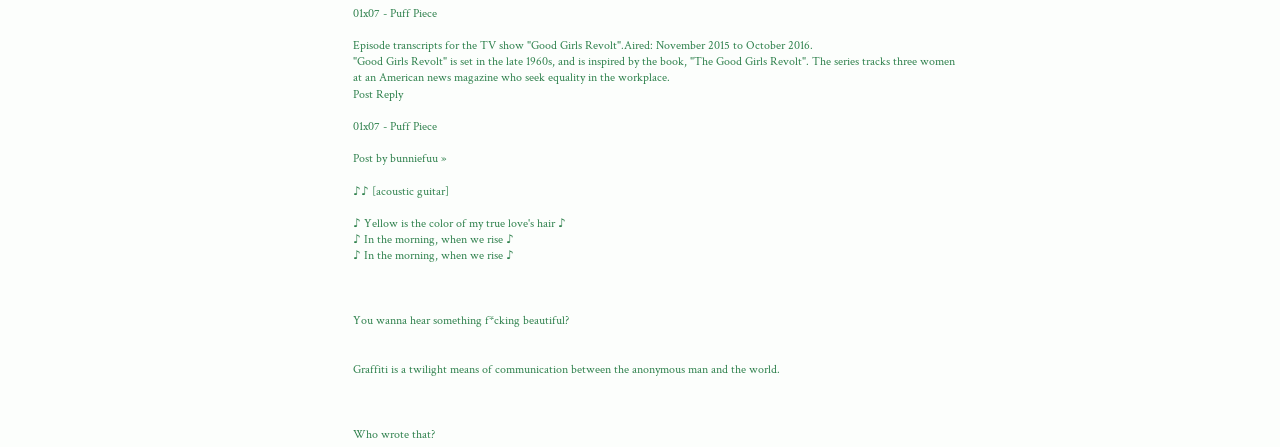01x07 - Puff Piece

Episode transcripts for the TV show "Good Girls Revolt".Aired: November 2015 to October 2016.
"Good Girls Revolt" is set in the late 1960s, and is inspired by the book, "The Good Girls Revolt". The series tracks three women at an American news magazine who seek equality in the workplace.
Post Reply

01x07 - Puff Piece

Post by bunniefuu »

♪♪ [acoustic guitar]

♪ Yellow is the color of my true love's hair ♪
♪ In the morning, when we rise ♪
♪ In the morning, when we rise ♪



You wanna hear something f*cking beautiful?


Graffiti is a twilight means of communication between the anonymous man and the world.



Who wrote that?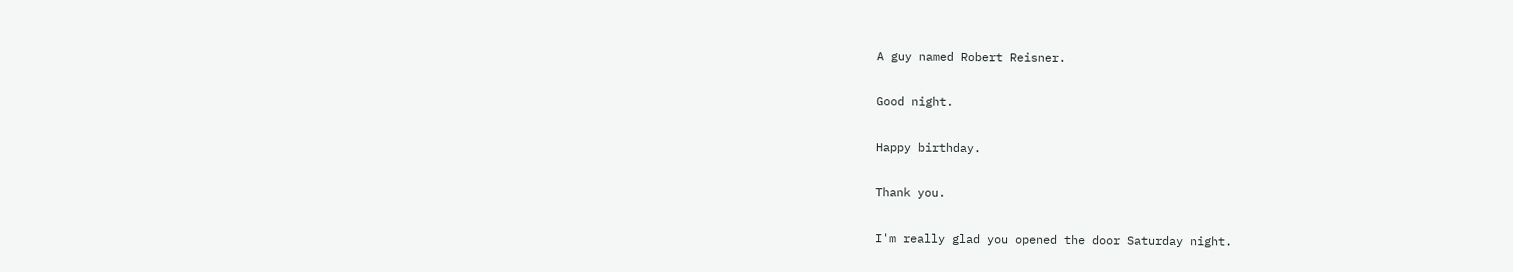A guy named Robert Reisner.

Good night.

Happy birthday.

Thank you.

I'm really glad you opened the door Saturday night.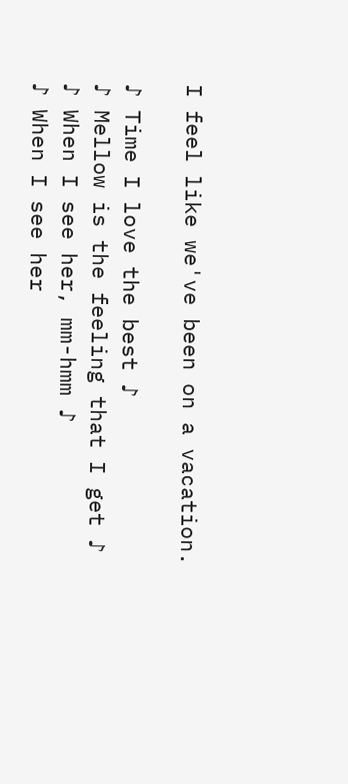I feel like we've been on a vacation.

♪ Time I love the best ♪
♪ Mellow is the feeling that I get ♪
♪ When I see her, mm-hmm ♪
♪ When I see her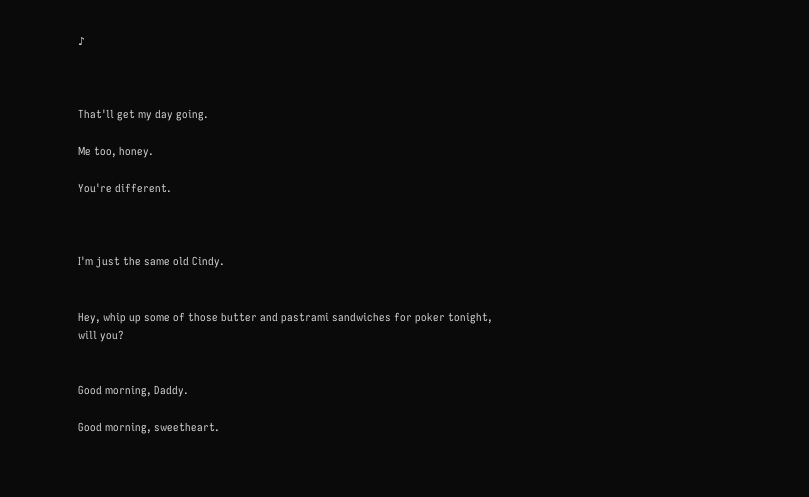♪



That'll get my day going.

Me too, honey.

You're different.



I'm just the same old Cindy.


Hey, whip up some of those butter and pastrami sandwiches for poker tonight, will you?


Good morning, Daddy.

Good morning, sweetheart.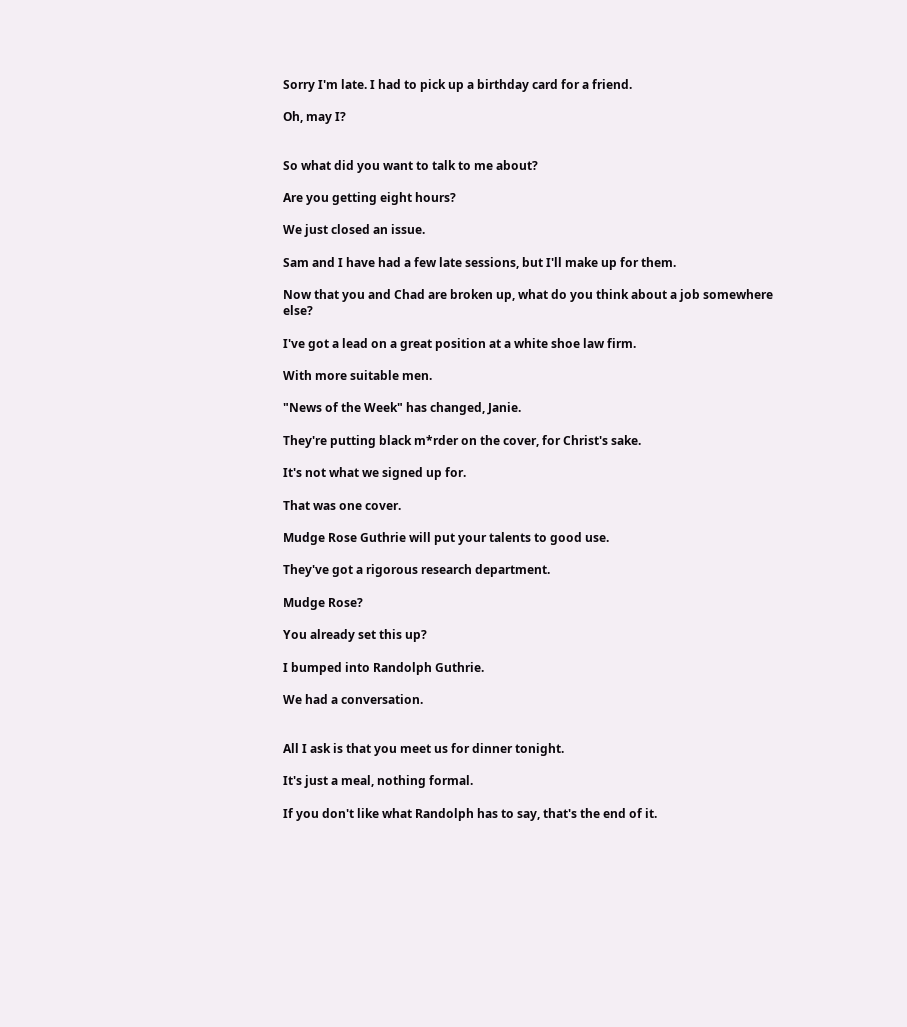Sorry I'm late. I had to pick up a birthday card for a friend.

Oh, may I?


So what did you want to talk to me about?

Are you getting eight hours?

We just closed an issue.

Sam and I have had a few late sessions, but I'll make up for them.

Now that you and Chad are broken up, what do you think about a job somewhere else?

I've got a lead on a great position at a white shoe law firm.

With more suitable men.

"News of the Week" has changed, Janie.

They're putting black m*rder on the cover, for Christ's sake.

It's not what we signed up for.

That was one cover.

Mudge Rose Guthrie will put your talents to good use.

They've got a rigorous research department.

Mudge Rose?

You already set this up?

I bumped into Randolph Guthrie.

We had a conversation.


All I ask is that you meet us for dinner tonight.

It's just a meal, nothing formal.

If you don't like what Randolph has to say, that's the end of it.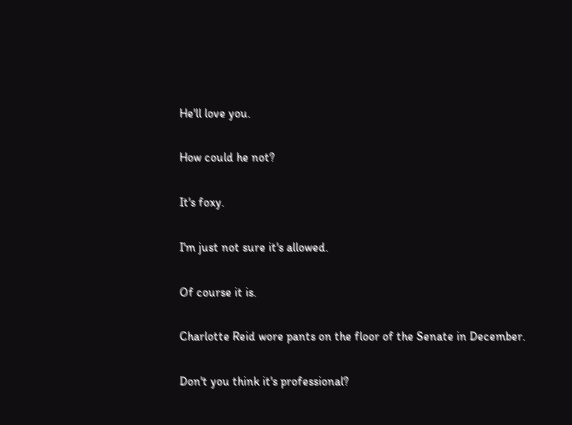He'll love you.

How could he not?

It's foxy.

I'm just not sure it's allowed.

Of course it is.

Charlotte Reid wore pants on the floor of the Senate in December.

Don't you think it's professional?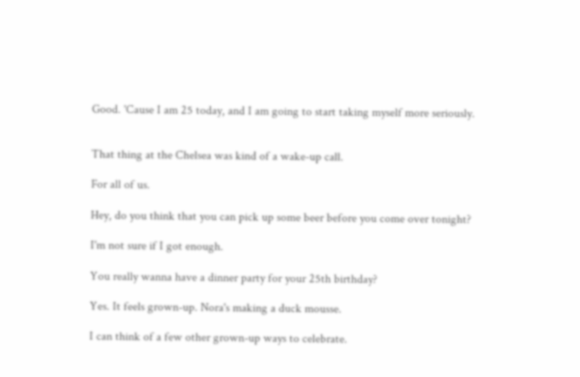Good. 'Cause I am 25 today, and I am going to start taking myself more seriously.


That thing at the Chelsea was kind of a wake-up call.

For all of us.

Hey, do you think that you can pick up some beer before you come over tonight?

I'm not sure if I got enough.

You really wanna have a dinner party for your 25th birthday?

Yes. It feels grown-up. Nora's making a duck mousse.

I can think of a few other grown-up ways to celebrate.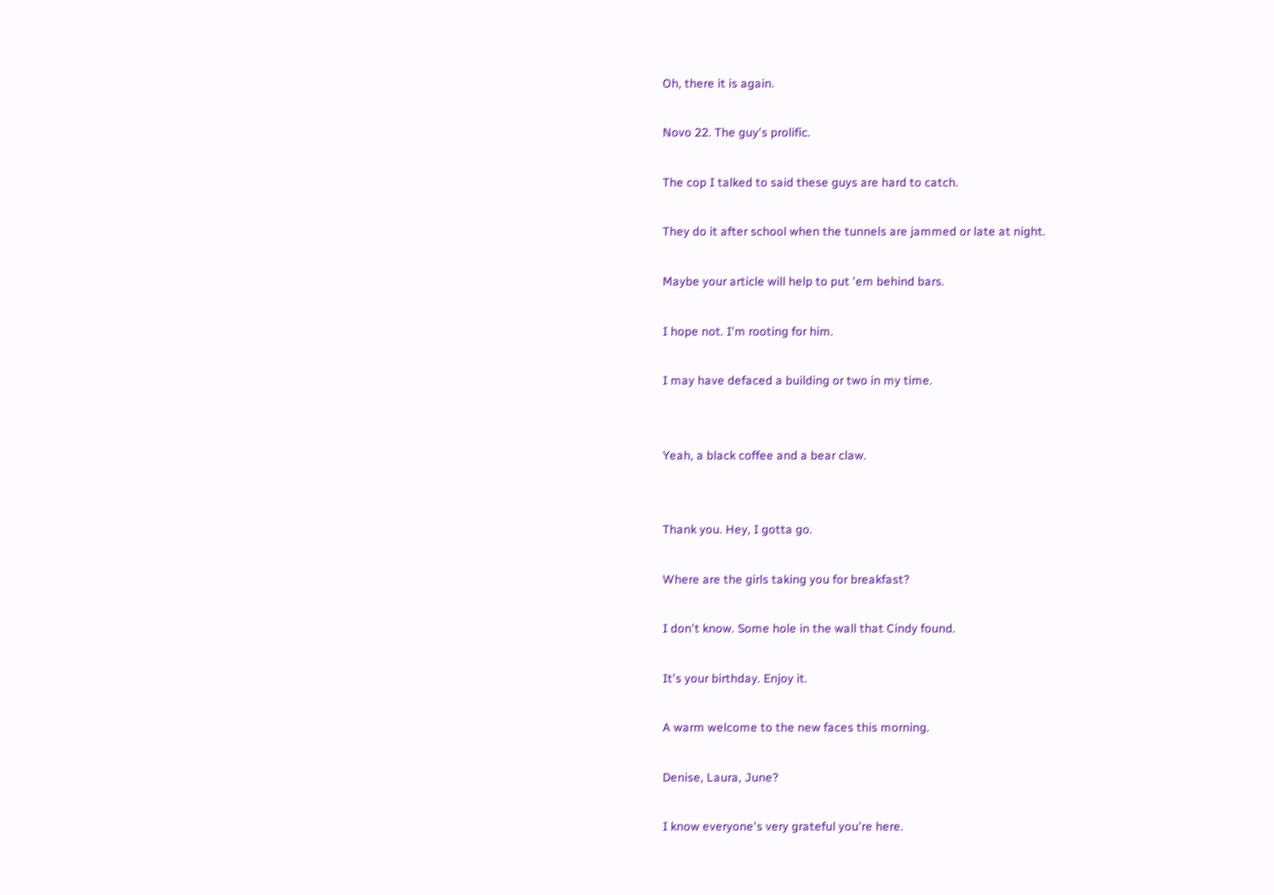Oh, there it is again.

Novo 22. The guy's prolific.

The cop I talked to said these guys are hard to catch.

They do it after school when the tunnels are jammed or late at night.

Maybe your article will help to put 'em behind bars.

I hope not. I'm rooting for him.

I may have defaced a building or two in my time.


Yeah, a black coffee and a bear claw.


Thank you. Hey, I gotta go.

Where are the girls taking you for breakfast?

I don't know. Some hole in the wall that Cindy found.

It's your birthday. Enjoy it.

A warm welcome to the new faces this morning.

Denise, Laura, June?

I know everyone's very grateful you're here.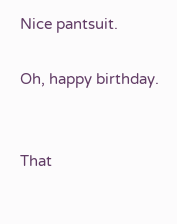Nice pantsuit.

Oh, happy birthday.


That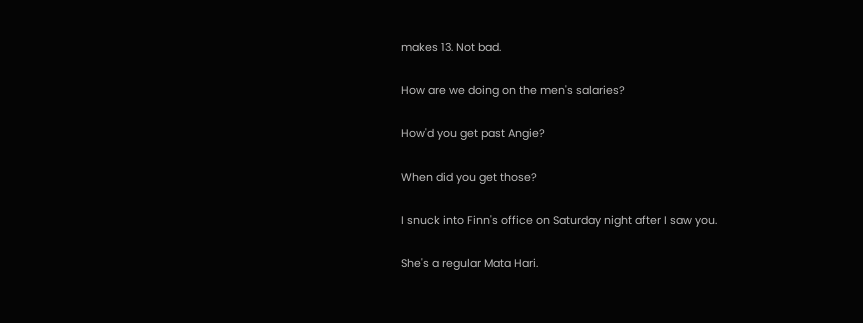makes 13. Not bad.

How are we doing on the men's salaries?

How'd you get past Angie?

When did you get those?

I snuck into Finn's office on Saturday night after I saw you.

She's a regular Mata Hari.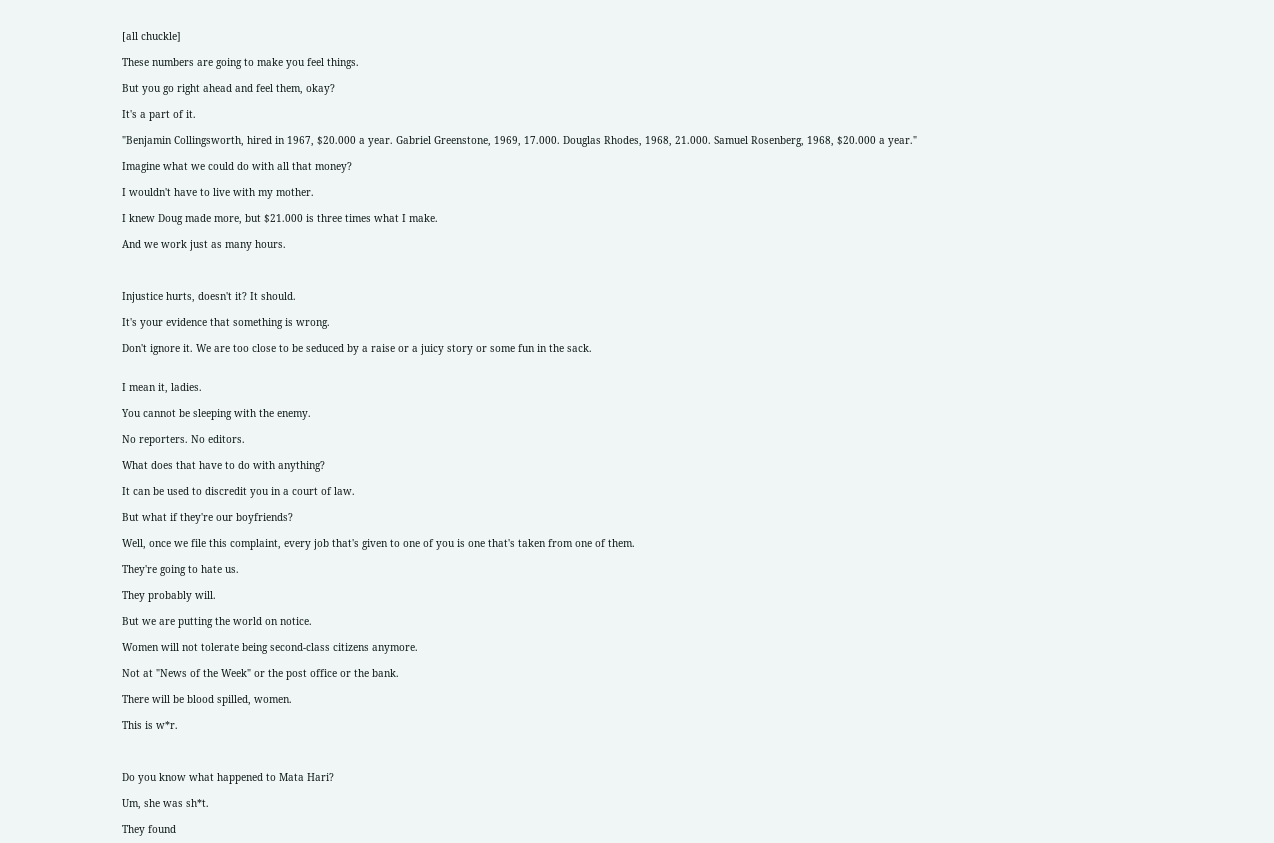[all chuckle]

These numbers are going to make you feel things.

But you go right ahead and feel them, okay?

It's a part of it.

"Benjamin Collingsworth, hired in 1967, $20.000 a year. Gabriel Greenstone, 1969, 17.000. Douglas Rhodes, 1968, 21.000. Samuel Rosenberg, 1968, $20.000 a year."

Imagine what we could do with all that money?

I wouldn't have to live with my mother.

I knew Doug made more, but $21.000 is three times what I make.

And we work just as many hours.



Injustice hurts, doesn't it? It should.

It's your evidence that something is wrong.

Don't ignore it. We are too close to be seduced by a raise or a juicy story or some fun in the sack.


I mean it, ladies.

You cannot be sleeping with the enemy.

No reporters. No editors.

What does that have to do with anything?

It can be used to discredit you in a court of law.

But what if they're our boyfriends?

Well, once we file this complaint, every job that's given to one of you is one that's taken from one of them.

They're going to hate us.

They probably will.

But we are putting the world on notice.

Women will not tolerate being second-class citizens anymore.

Not at "News of the Week" or the post office or the bank.

There will be blood spilled, women.

This is w*r.



Do you know what happened to Mata Hari?

Um, she was sh*t.

They found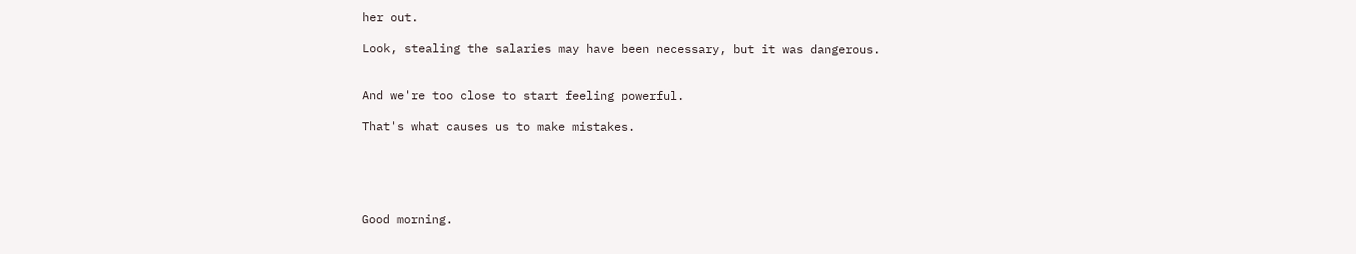her out.

Look, stealing the salaries may have been necessary, but it was dangerous.


And we're too close to start feeling powerful.

That's what causes us to make mistakes.





Good morning.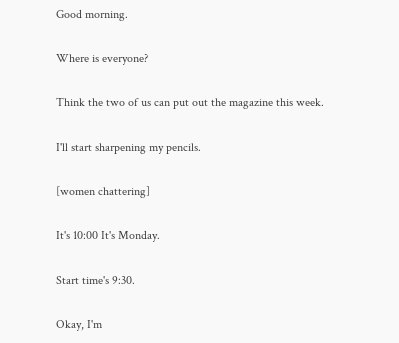Good morning.

Where is everyone?

Think the two of us can put out the magazine this week.

I'll start sharpening my pencils.

[women chattering]

It's 10:00 It's Monday.

Start time's 9:30.

Okay, I'm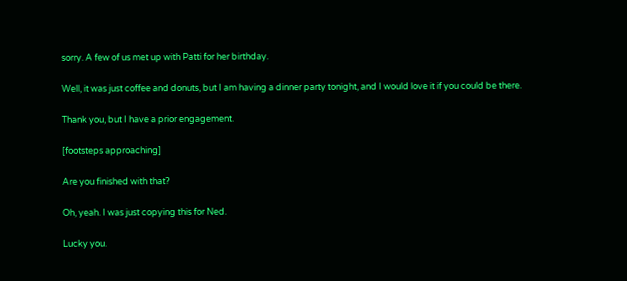sorry. A few of us met up with Patti for her birthday.

Well, it was just coffee and donuts, but I am having a dinner party tonight, and I would love it if you could be there.

Thank you, but I have a prior engagement.

[footsteps approaching]

Are you finished with that?

Oh, yeah. I was just copying this for Ned.

Lucky you.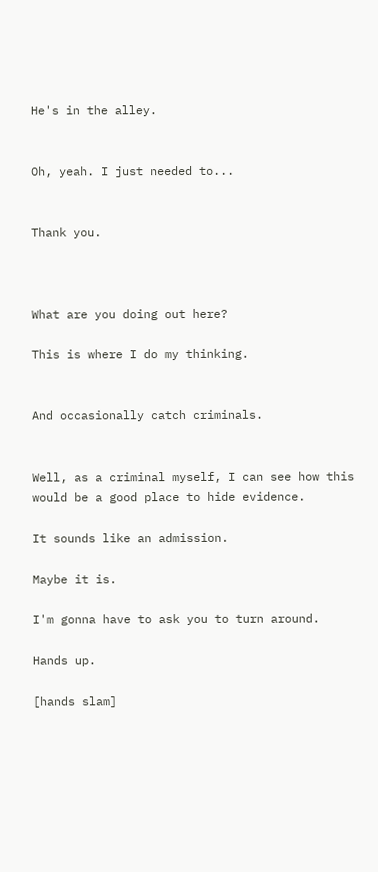He's in the alley.


Oh, yeah. I just needed to...


Thank you.



What are you doing out here?

This is where I do my thinking.


And occasionally catch criminals.


Well, as a criminal myself, I can see how this would be a good place to hide evidence.

It sounds like an admission.

Maybe it is.

I'm gonna have to ask you to turn around.

Hands up.

[hands slam]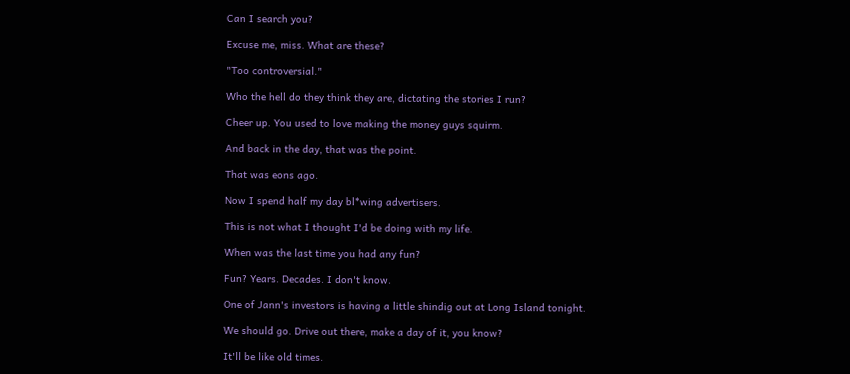Can I search you?

Excuse me, miss. What are these?

"Too controversial."

Who the hell do they think they are, dictating the stories I run?

Cheer up. You used to love making the money guys squirm.

And back in the day, that was the point.

That was eons ago.

Now I spend half my day bl*wing advertisers.

This is not what I thought I'd be doing with my life.

When was the last time you had any fun?

Fun? Years. Decades. I don't know.

One of Jann's investors is having a little shindig out at Long Island tonight.

We should go. Drive out there, make a day of it, you know?

It'll be like old times.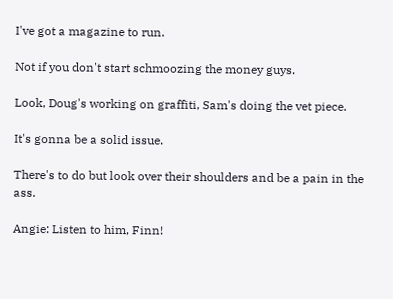I've got a magazine to run.

Not if you don't start schmoozing the money guys.

Look, Doug's working on graffiti, Sam's doing the vet piece.

It's gonna be a solid issue.

There's to do but look over their shoulders and be a pain in the ass.

Angie: Listen to him, Finn!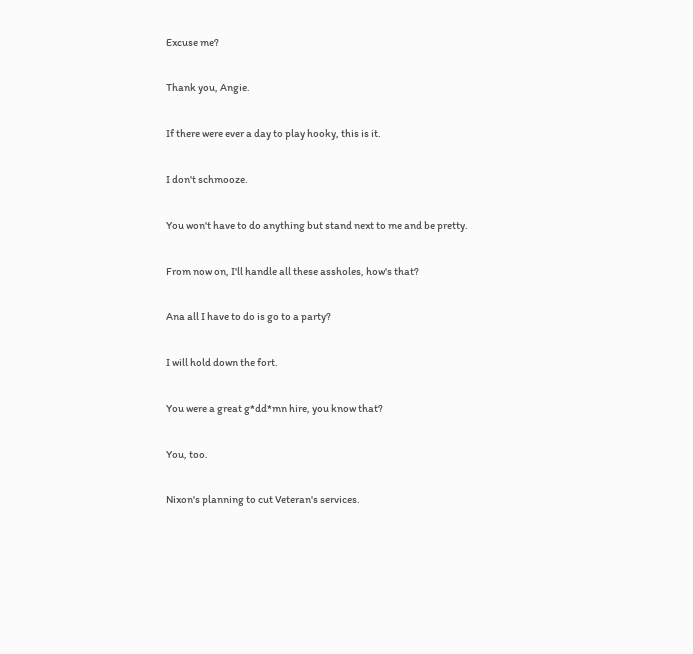Excuse me?

Thank you, Angie.

If there were ever a day to play hooky, this is it.

I don't schmooze.

You won't have to do anything but stand next to me and be pretty.

From now on, I'll handle all these assholes, how's that?

Ana all I have to do is go to a party?

I will hold down the fort.

You were a great g*dd*mn hire, you know that?

You, too.

Nixon's planning to cut Veteran's services.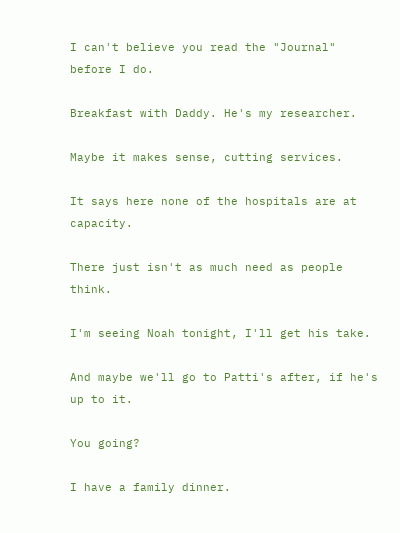I can't believe you read the "Journal" before I do.

Breakfast with Daddy. He's my researcher.

Maybe it makes sense, cutting services.

It says here none of the hospitals are at capacity.

There just isn't as much need as people think.

I'm seeing Noah tonight, I'll get his take.

And maybe we'll go to Patti's after, if he's up to it.

You going?

I have a family dinner.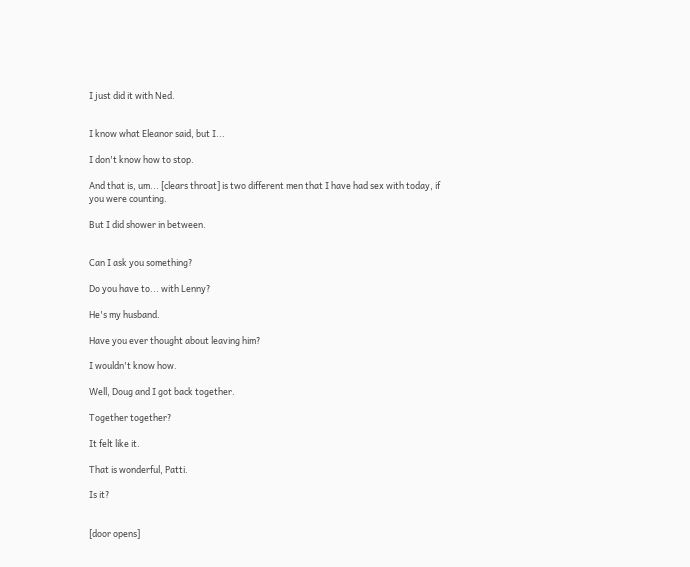I just did it with Ned.


I know what Eleanor said, but I...

I don't know how to stop.

And that is, um... [clears throat] is two different men that I have had sex with today, if you were counting.

But I did shower in between.


Can I ask you something?

Do you have to... with Lenny?

He's my husband.

Have you ever thought about leaving him?

I wouldn't know how.

Well, Doug and I got back together.

Together together?

It felt like it.

That is wonderful, Patti.

Is it?


[door opens]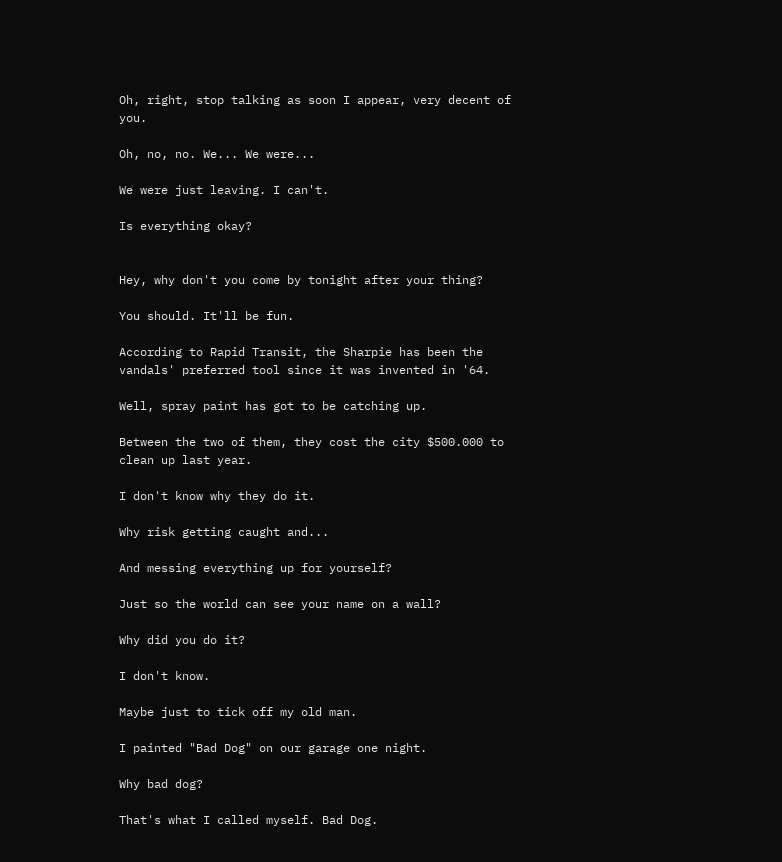Oh, right, stop talking as soon I appear, very decent of you.

Oh, no, no. We... We were...

We were just leaving. I can't.

Is everything okay?


Hey, why don't you come by tonight after your thing?

You should. It'll be fun.

According to Rapid Transit, the Sharpie has been the vandals' preferred tool since it was invented in '64.

Well, spray paint has got to be catching up.

Between the two of them, they cost the city $500.000 to clean up last year.

I don't know why they do it.

Why risk getting caught and...

And messing everything up for yourself?

Just so the world can see your name on a wall?

Why did you do it?

I don't know.

Maybe just to tick off my old man.

I painted "Bad Dog" on our garage one night.

Why bad dog?

That's what I called myself. Bad Dog.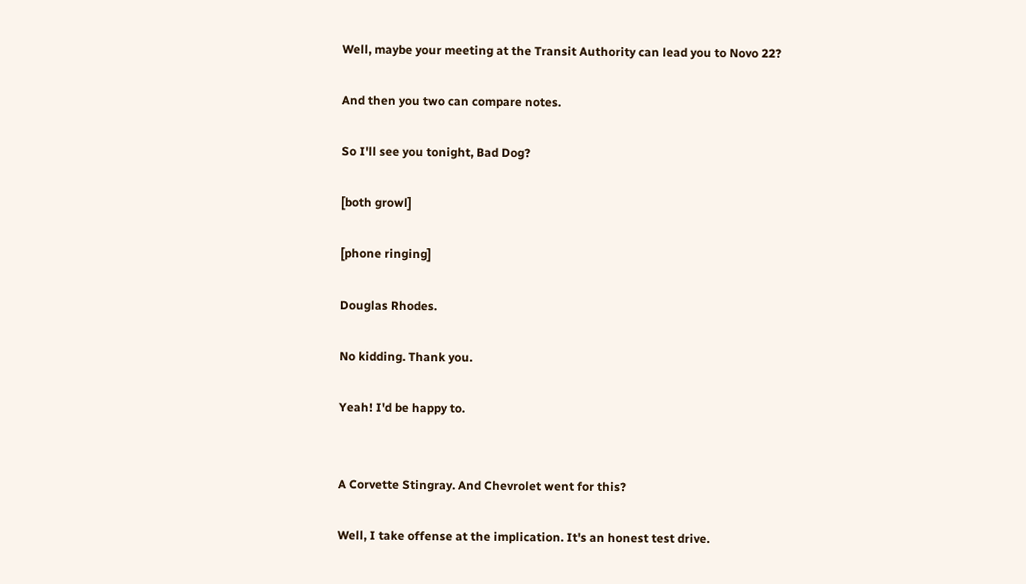Well, maybe your meeting at the Transit Authority can lead you to Novo 22?

And then you two can compare notes.

So I'll see you tonight, Bad Dog?

[both growl]

[phone ringing]

Douglas Rhodes.

No kidding. Thank you.

Yeah! I'd be happy to.


A Corvette Stingray. And Chevrolet went for this?

Well, I take offense at the implication. It's an honest test drive.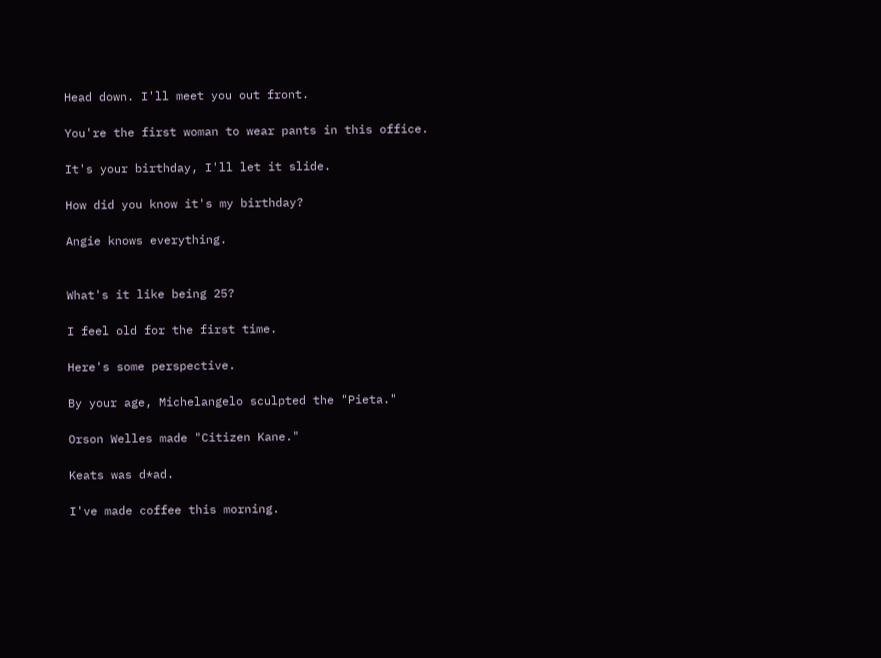Head down. I'll meet you out front.

You're the first woman to wear pants in this office.

It's your birthday, I'll let it slide.

How did you know it's my birthday?

Angie knows everything.


What's it like being 25?

I feel old for the first time.

Here's some perspective.

By your age, Michelangelo sculpted the "Pieta."

Orson Welles made "Citizen Kane."

Keats was d*ad.

I've made coffee this morning.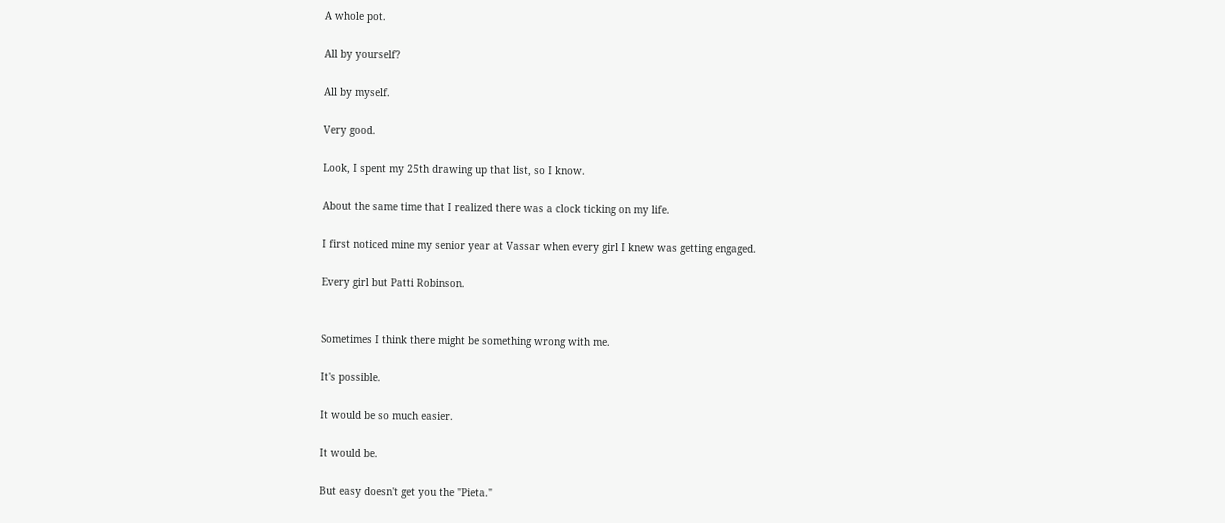A whole pot.

All by yourself?

All by myself.

Very good.

Look, I spent my 25th drawing up that list, so I know.

About the same time that I realized there was a clock ticking on my life.

I first noticed mine my senior year at Vassar when every girl I knew was getting engaged.

Every girl but Patti Robinson.


Sometimes I think there might be something wrong with me.

It's possible.

It would be so much easier.

It would be.

But easy doesn't get you the "Pieta."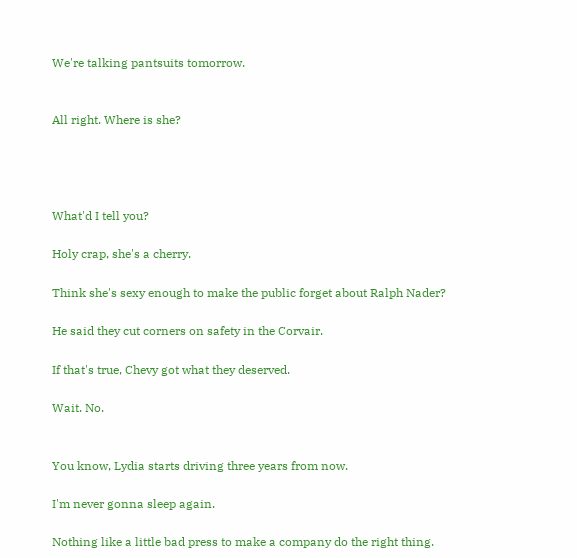We're talking pantsuits tomorrow.


All right. Where is she?




What'd I tell you?

Holy crap, she's a cherry.

Think she's sexy enough to make the public forget about Ralph Nader?

He said they cut corners on safety in the Corvair.

If that's true, Chevy got what they deserved.

Wait. No.


You know, Lydia starts driving three years from now.

I'm never gonna sleep again.

Nothing like a little bad press to make a company do the right thing.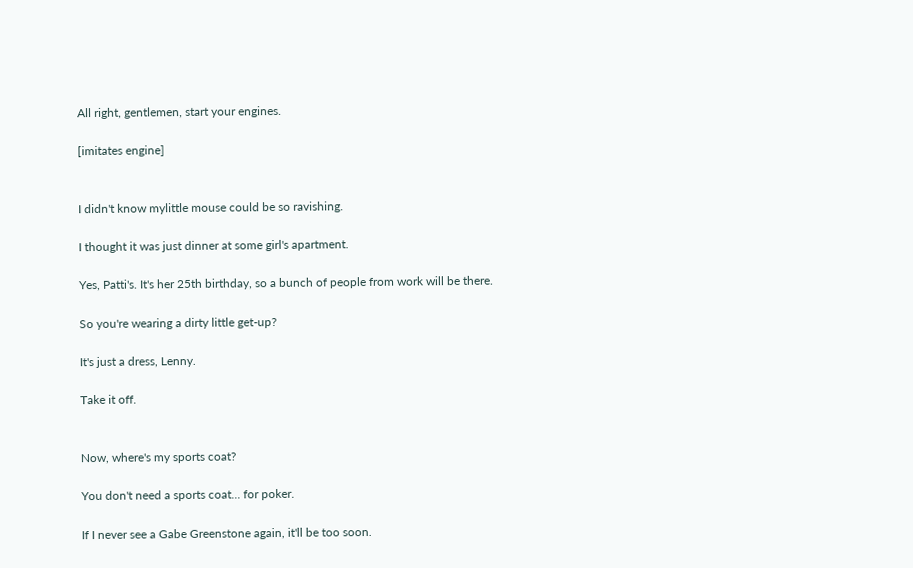All right, gentlemen, start your engines.

[imitates engine]


I didn't know mylittle mouse could be so ravishing.

I thought it was just dinner at some girl's apartment.

Yes, Patti's. It's her 25th birthday, so a bunch of people from work will be there.

So you're wearing a dirty little get-up?

It's just a dress, Lenny.

Take it off.


Now, where's my sports coat?

You don't need a sports coat... for poker.

If I never see a Gabe Greenstone again, it'll be too soon.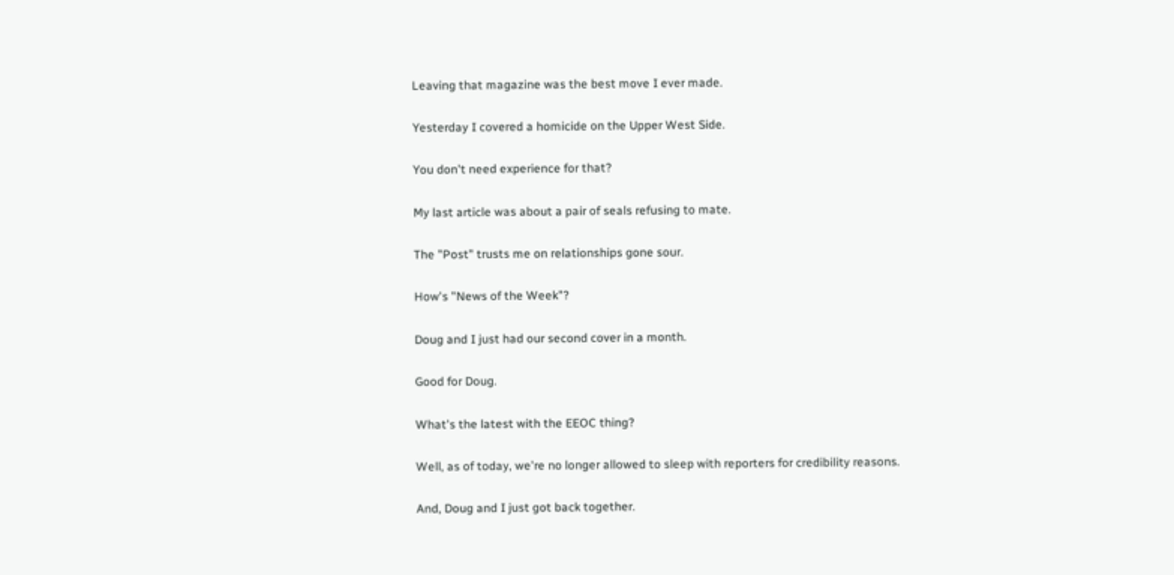Leaving that magazine was the best move I ever made.

Yesterday I covered a homicide on the Upper West Side.

You don't need experience for that?

My last article was about a pair of seals refusing to mate.

The "Post" trusts me on relationships gone sour.

How's "News of the Week"?

Doug and I just had our second cover in a month.

Good for Doug.

What's the latest with the EEOC thing?

Well, as of today, we're no longer allowed to sleep with reporters for credibility reasons.

And, Doug and I just got back together.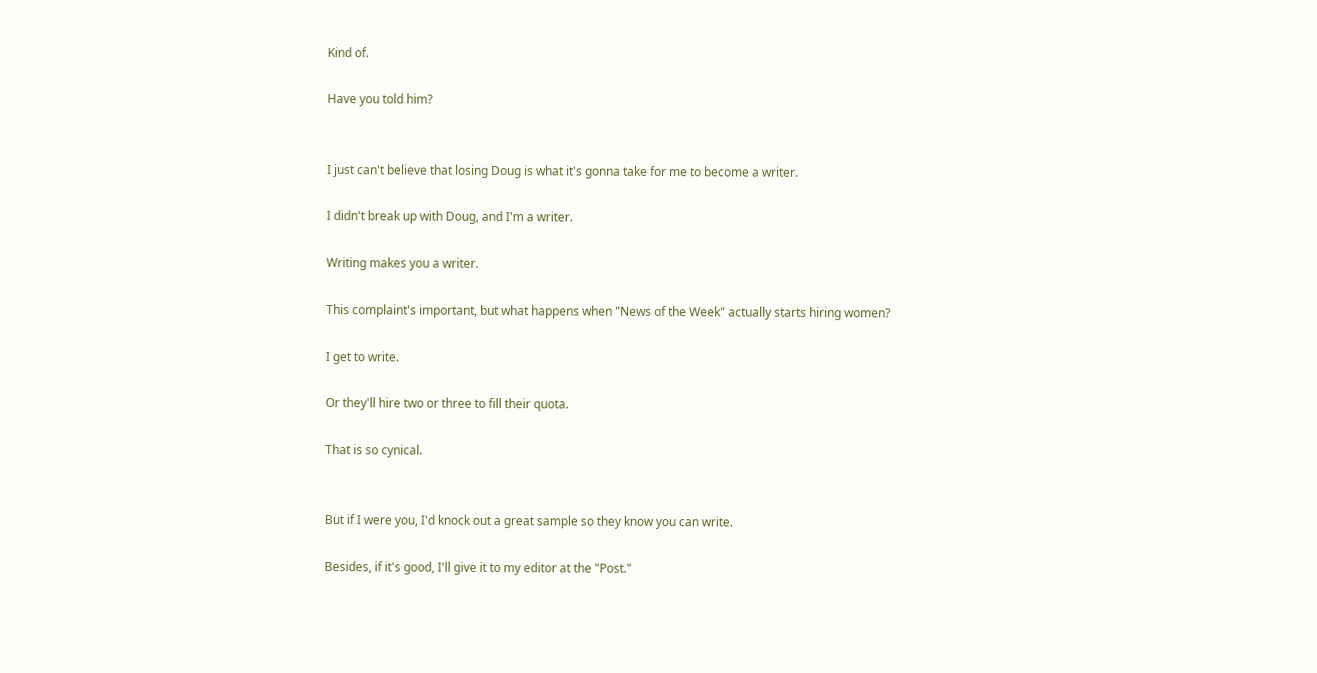Kind of.

Have you told him?


I just can't believe that losing Doug is what it's gonna take for me to become a writer.

I didn't break up with Doug, and I'm a writer.

Writing makes you a writer.

This complaint's important, but what happens when "News of the Week" actually starts hiring women?

I get to write.

Or they'll hire two or three to fill their quota.

That is so cynical.


But if I were you, I'd knock out a great sample so they know you can write.

Besides, if it's good, I'll give it to my editor at the "Post."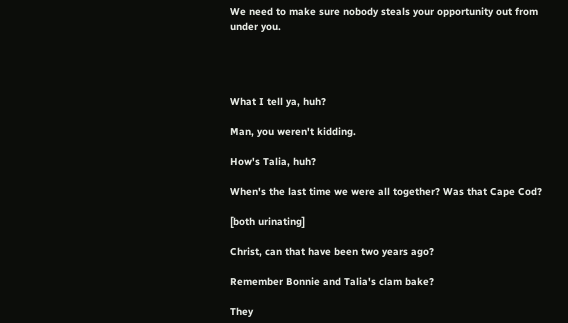We need to make sure nobody steals your opportunity out from under you.




What I tell ya, huh?

Man, you weren't kidding.

How's Talia, huh?

When's the last time we were all together? Was that Cape Cod?

[both urinating]

Christ, can that have been two years ago?

Remember Bonnie and Talia's clam bake?

They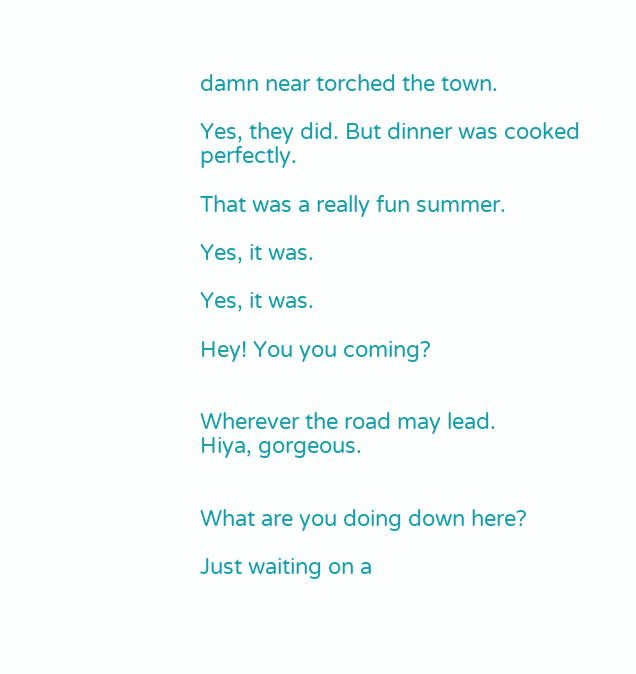damn near torched the town.

Yes, they did. But dinner was cooked perfectly.

That was a really fun summer.

Yes, it was.

Yes, it was.

Hey! You you coming?


Wherever the road may lead.
Hiya, gorgeous.


What are you doing down here?

Just waiting on a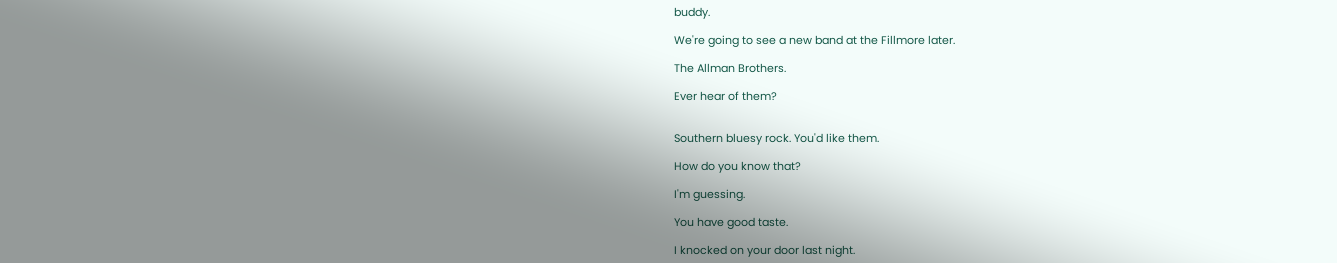buddy.

We're going to see a new band at the Fillmore later.

The Allman Brothers.

Ever hear of them?


Southern bluesy rock. You'd like them.

How do you know that?

I'm guessing.

You have good taste.

I knocked on your door last night.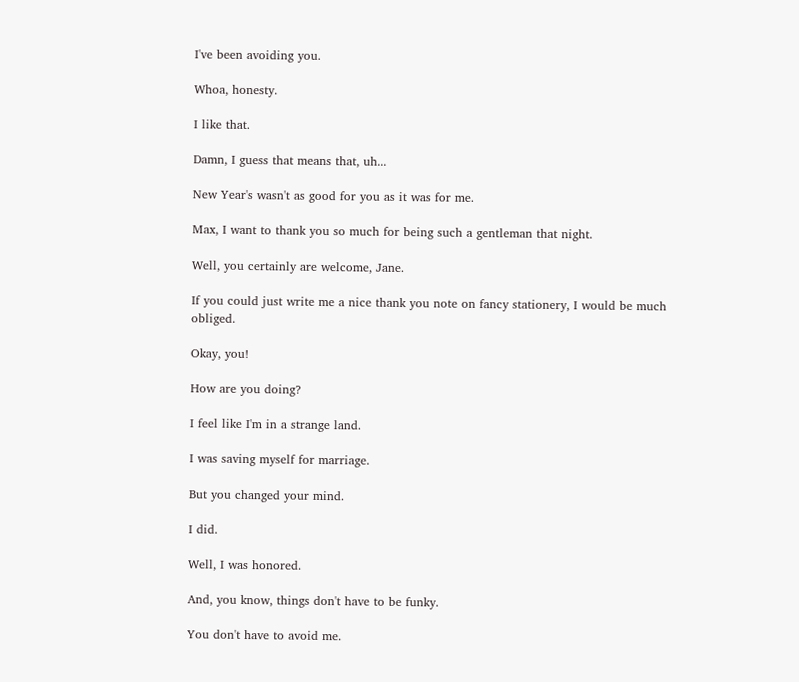I've been avoiding you.

Whoa, honesty.

I like that.

Damn, I guess that means that, uh...

New Year's wasn't as good for you as it was for me.

Max, I want to thank you so much for being such a gentleman that night.

Well, you certainly are welcome, Jane.

If you could just write me a nice thank you note on fancy stationery, I would be much obliged.

Okay, you!

How are you doing?

I feel like I'm in a strange land.

I was saving myself for marriage.

But you changed your mind.

I did.

Well, I was honored.

And, you know, things don't have to be funky.

You don't have to avoid me.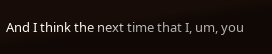And I think the next time that I, um, you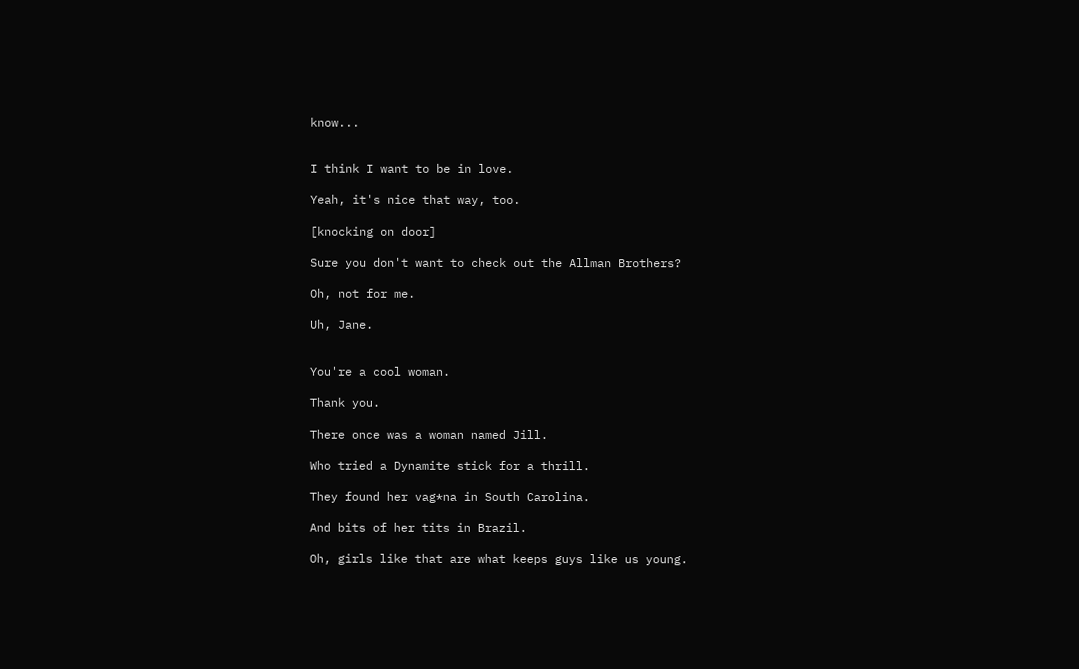know...


I think I want to be in love.

Yeah, it's nice that way, too.

[knocking on door]

Sure you don't want to check out the Allman Brothers?

Oh, not for me.

Uh, Jane.


You're a cool woman.

Thank you.

There once was a woman named Jill.

Who tried a Dynamite stick for a thrill.

They found her vag*na in South Carolina.

And bits of her tits in Brazil.

Oh, girls like that are what keeps guys like us young.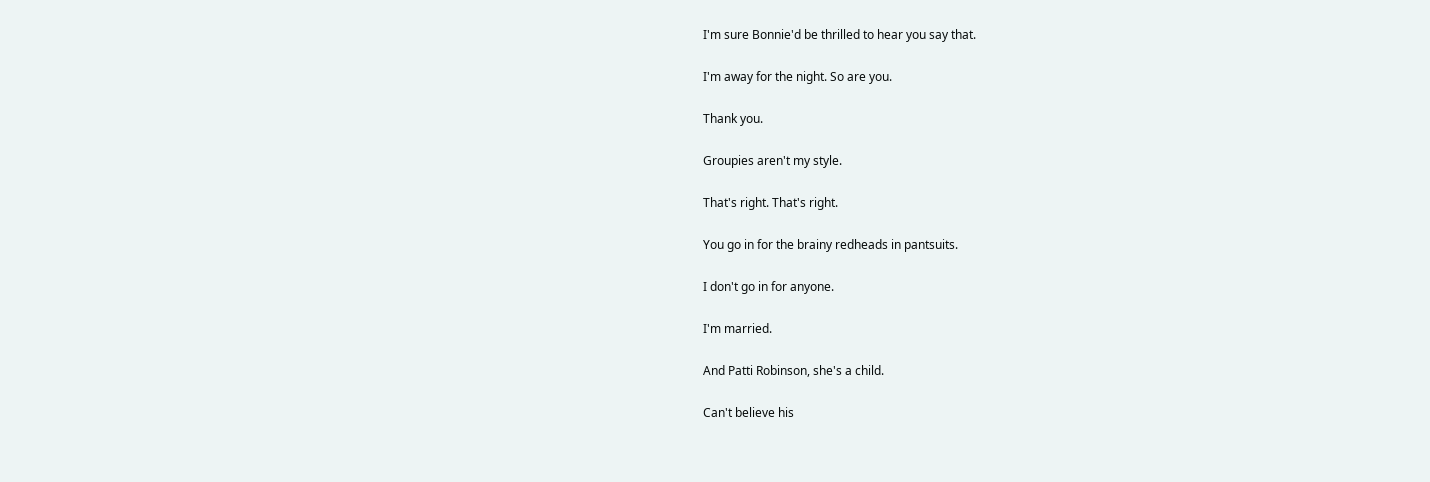I'm sure Bonnie'd be thrilled to hear you say that.

I'm away for the night. So are you.

Thank you.

Groupies aren't my style.

That's right. That's right.

You go in for the brainy redheads in pantsuits.

I don't go in for anyone.

I'm married.

And Patti Robinson, she's a child.

Can't believe his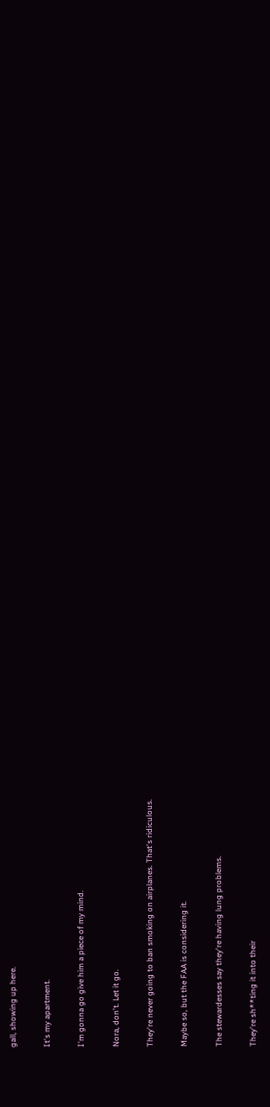gall, showing up here.

It's my apartment.

I'm gonna go give him a piece of my mind.

Nora, don't. Let it go.

They're never going to ban smoking on airplanes. That's ridiculous.

Maybe so, but the FAA is considering it.

The stewardesses say they're having lung problems.

They're sh**ting it into their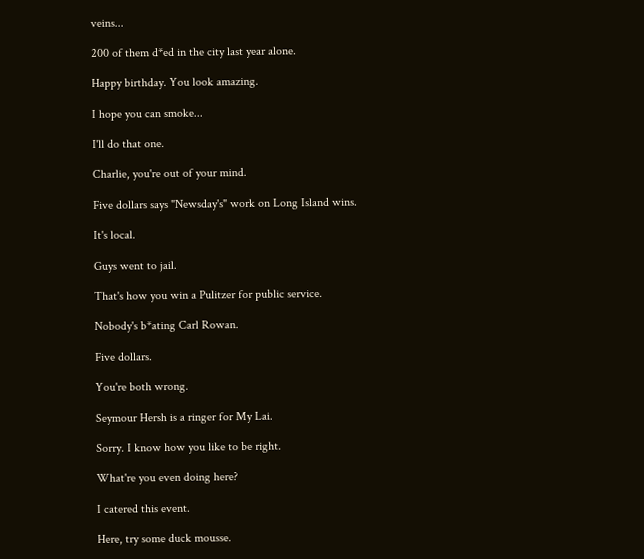veins...

200 of them d*ed in the city last year alone.

Happy birthday. You look amazing.

I hope you can smoke...

I'll do that one.

Charlie, you're out of your mind.

Five dollars says "Newsday's" work on Long Island wins.

It's local.

Guys went to jail.

That's how you win a Pulitzer for public service.

Nobody's b*ating Carl Rowan.

Five dollars.

You're both wrong.

Seymour Hersh is a ringer for My Lai.

Sorry. I know how you like to be right.

What're you even doing here?

I catered this event.

Here, try some duck mousse.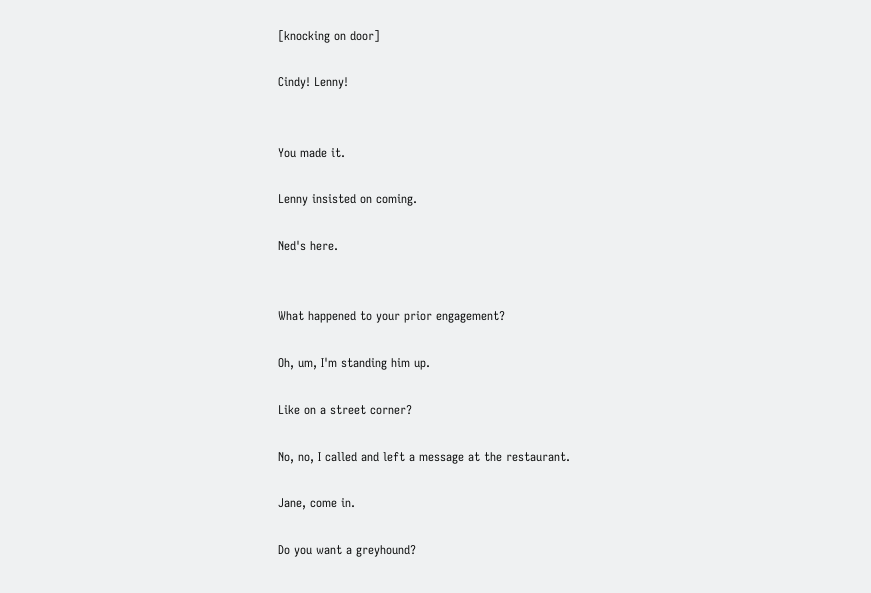[knocking on door]

Cindy! Lenny!


You made it.

Lenny insisted on coming.

Ned's here.


What happened to your prior engagement?

Oh, um, I'm standing him up.

Like on a street corner?

No, no, I called and left a message at the restaurant.

Jane, come in.

Do you want a greyhound?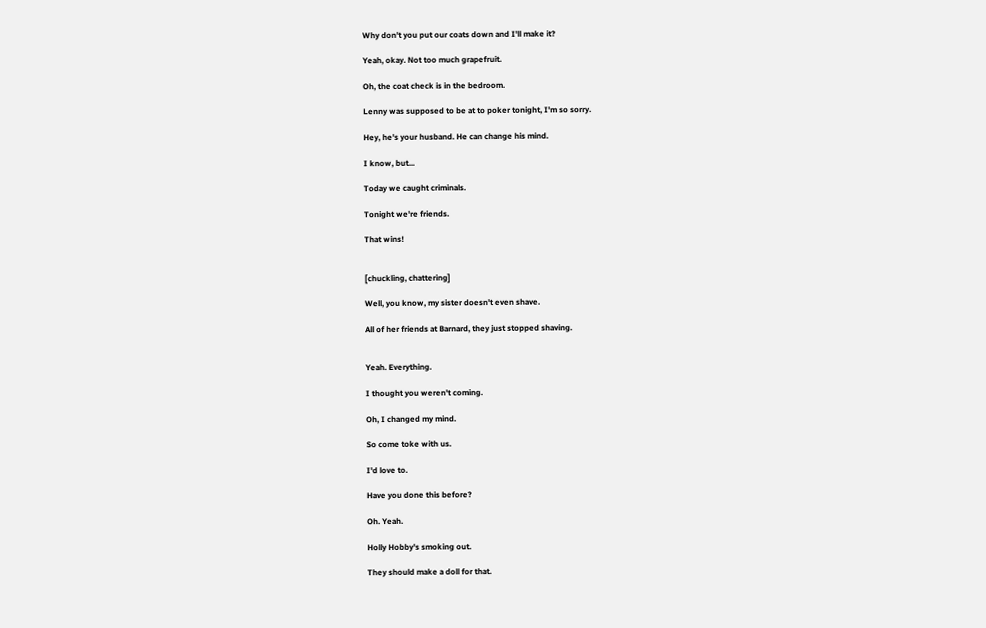Why don't you put our coats down and I'll make it?

Yeah, okay. Not too much grapefruit.

Oh, the coat check is in the bedroom.

Lenny was supposed to be at to poker tonight, I'm so sorry.

Hey, he's your husband. He can change his mind.

I know, but...

Today we caught criminals.

Tonight we're friends.

That wins!


[chuckling, chattering]

Well, you know, my sister doesn't even shave.

All of her friends at Barnard, they just stopped shaving.


Yeah. Everything.

I thought you weren't coming.

Oh, I changed my mind.

So come toke with us.

I'd love to.

Have you done this before?

Oh. Yeah.

Holly Hobby's smoking out.

They should make a doll for that.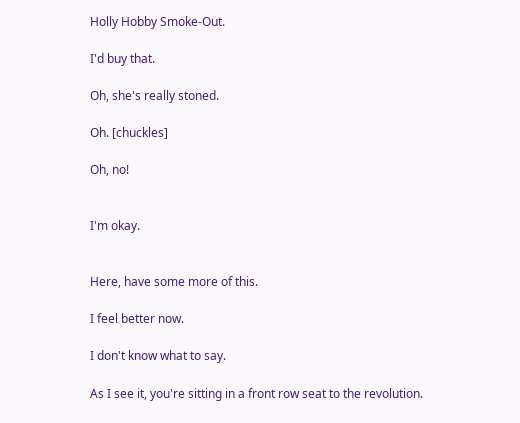Holly Hobby Smoke-Out.

I'd buy that.

Oh, she's really stoned.

Oh. [chuckles]

Oh, no!


I'm okay.


Here, have some more of this.

I feel better now.

I don't know what to say.

As I see it, you're sitting in a front row seat to the revolution.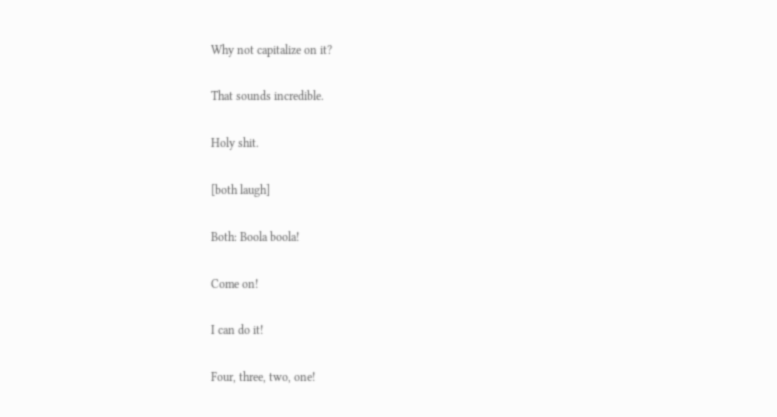Why not capitalize on it?

That sounds incredible.

Holy shit.

[both laugh]

Both: Boola boola!

Come on!

I can do it!

Four, three, two, one!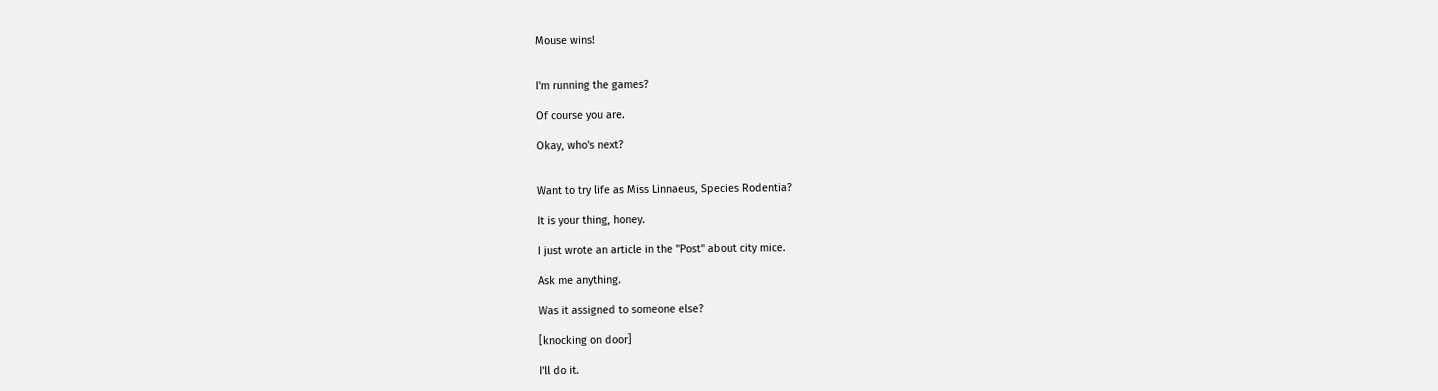Mouse wins!


I'm running the games?

Of course you are.

Okay, who's next?


Want to try life as Miss Linnaeus, Species Rodentia?

It is your thing, honey.

I just wrote an article in the "Post" about city mice.

Ask me anything.

Was it assigned to someone else?

[knocking on door]

I'll do it.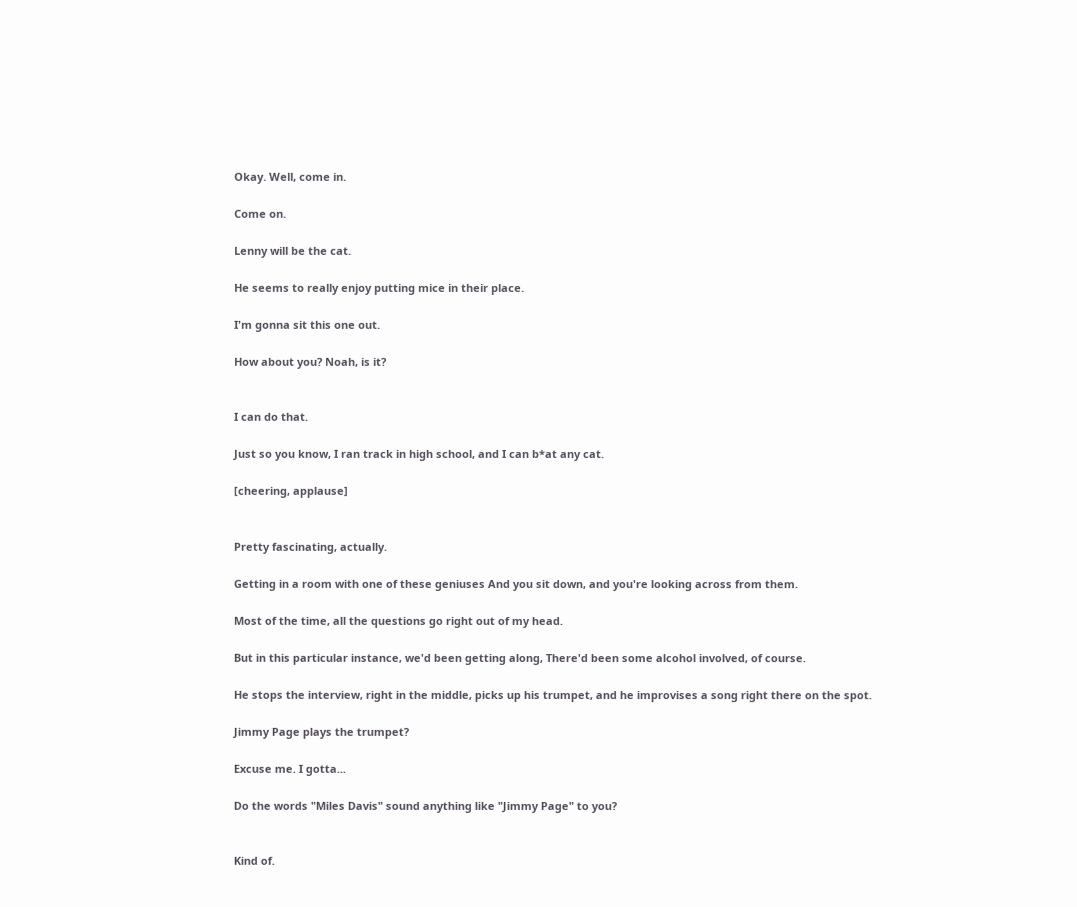Okay. Well, come in.

Come on.

Lenny will be the cat.

He seems to really enjoy putting mice in their place.

I'm gonna sit this one out.

How about you? Noah, is it?


I can do that.

Just so you know, I ran track in high school, and I can b*at any cat.

[cheering, applause]


Pretty fascinating, actually.

Getting in a room with one of these geniuses And you sit down, and you're looking across from them.

Most of the time, all the questions go right out of my head.

But in this particular instance, we'd been getting along, There'd been some alcohol involved, of course.

He stops the interview, right in the middle, picks up his trumpet, and he improvises a song right there on the spot.

Jimmy Page plays the trumpet?

Excuse me. I gotta...

Do the words "Miles Davis" sound anything like "Jimmy Page" to you?


Kind of.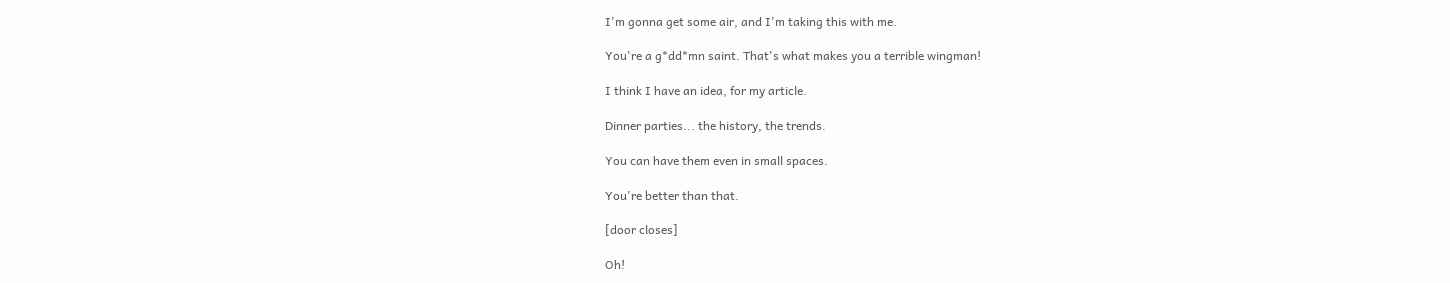I'm gonna get some air, and I'm taking this with me.

You're a g*dd*mn saint. That's what makes you a terrible wingman!

I think I have an idea, for my article.

Dinner parties... the history, the trends.

You can have them even in small spaces.

You're better than that.

[door closes]

Oh!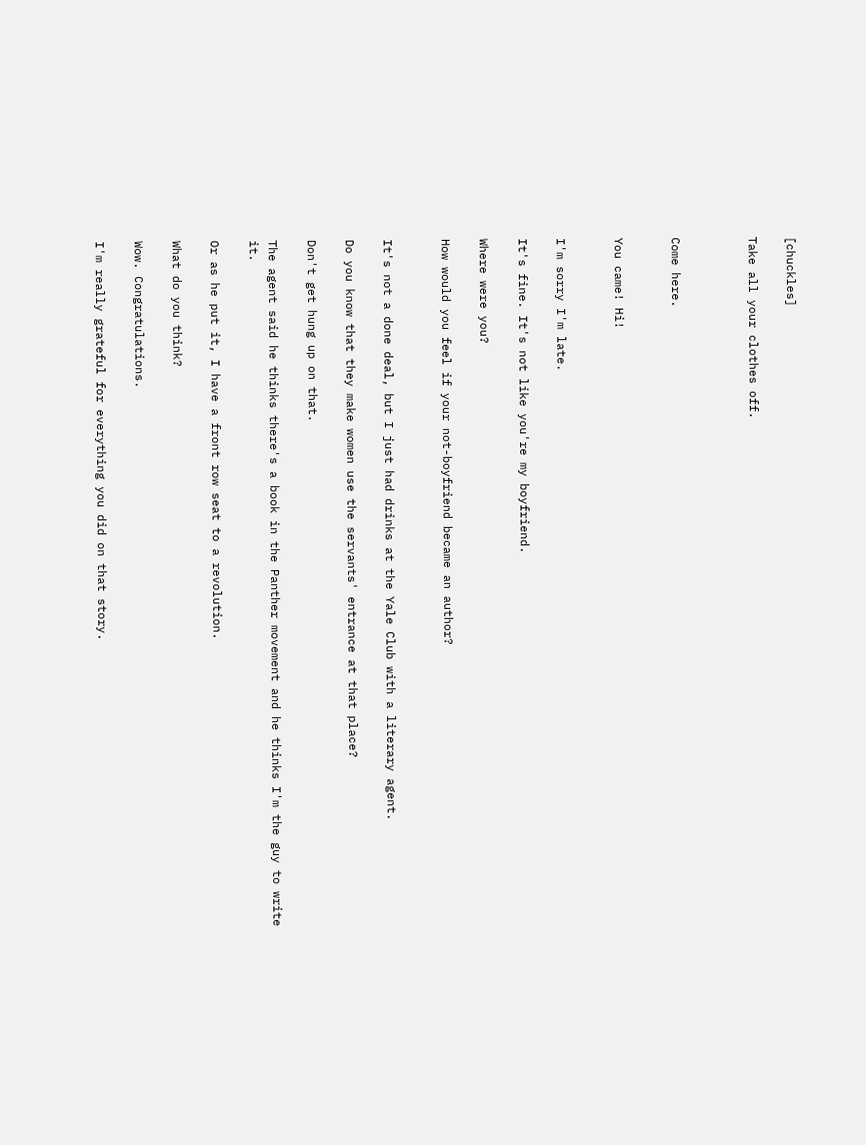[chuckles]

Take all your clothes off.



Come here.


You came! Hi!


I'm sorry I'm late.

It's fine. It's not like you're my boyfriend.

Where were you?

How would you feel if your not-boyfriend became an author?


It's not a done deal, but I just had drinks at the Yale Club with a literary agent.

Do you know that they make women use the servants' entrance at that place?

Don't get hung up on that.

The agent said he thinks there's a book in the Panther movement and he thinks I'm the guy to write it.

Or as he put it, I have a front row seat to a revolution.

What do you think?

Wow. Congratulations.

I'm really grateful for everything you did on that story.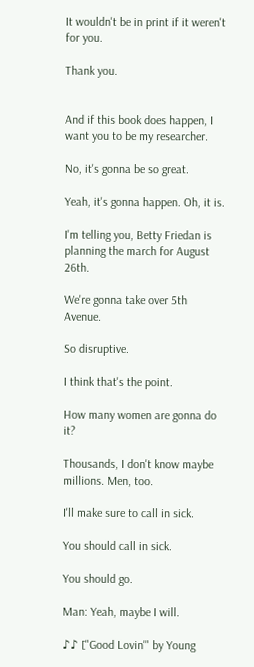It wouldn't be in print if it weren't for you.

Thank you.


And if this book does happen, I want you to be my researcher.

No, it's gonna be so great.

Yeah, it's gonna happen. Oh, it is.

I'm telling you, Betty Friedan is planning the march for August 26th.

We're gonna take over 5th Avenue.

So disruptive.

I think that's the point.

How many women are gonna do it?

Thousands, I don't know maybe millions. Men, too.

I'll make sure to call in sick.

You should call in sick.

You should go.

Man: Yeah, maybe I will.

♪♪ ["Good Lovin'" by Young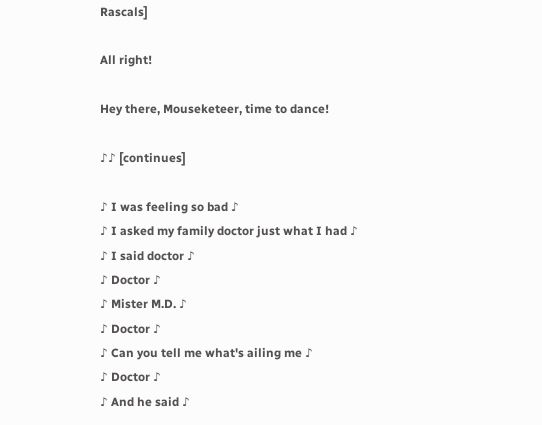Rascals]

All right!

Hey there, Mouseketeer, time to dance!

♪♪ [continues]

♪ I was feeling so bad ♪
♪ I asked my family doctor just what I had ♪
♪ I said doctor ♪
♪ Doctor ♪
♪ Mister M.D. ♪
♪ Doctor ♪
♪ Can you tell me what's ailing me ♪
♪ Doctor ♪
♪ And he said ♪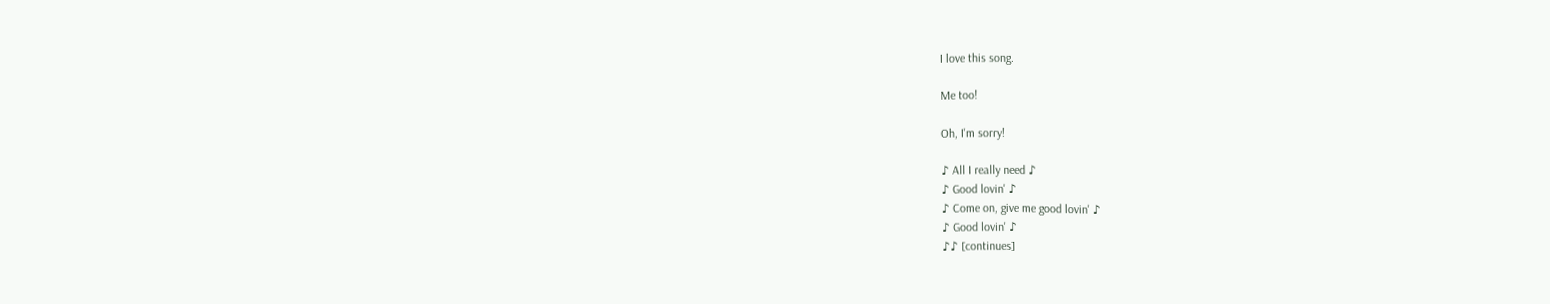I love this song.

Me too!

Oh, I'm sorry!

♪ All I really need ♪
♪ Good lovin' ♪
♪ Come on, give me good lovin' ♪
♪ Good lovin' ♪
♪♪ [continues]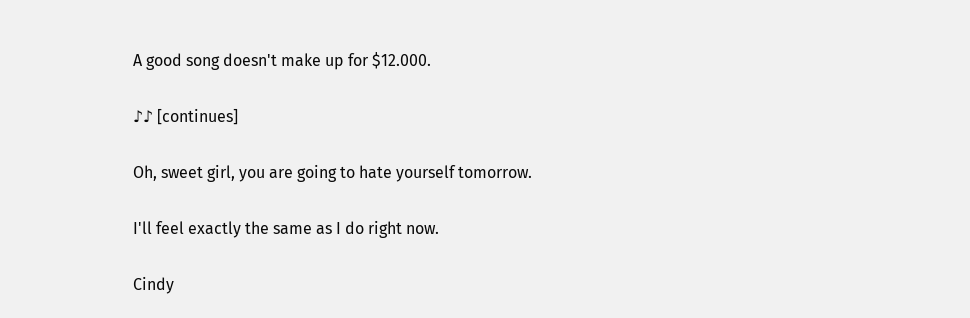A good song doesn't make up for $12.000.

♪♪ [continues]

Oh, sweet girl, you are going to hate yourself tomorrow.

I'll feel exactly the same as I do right now.

Cindy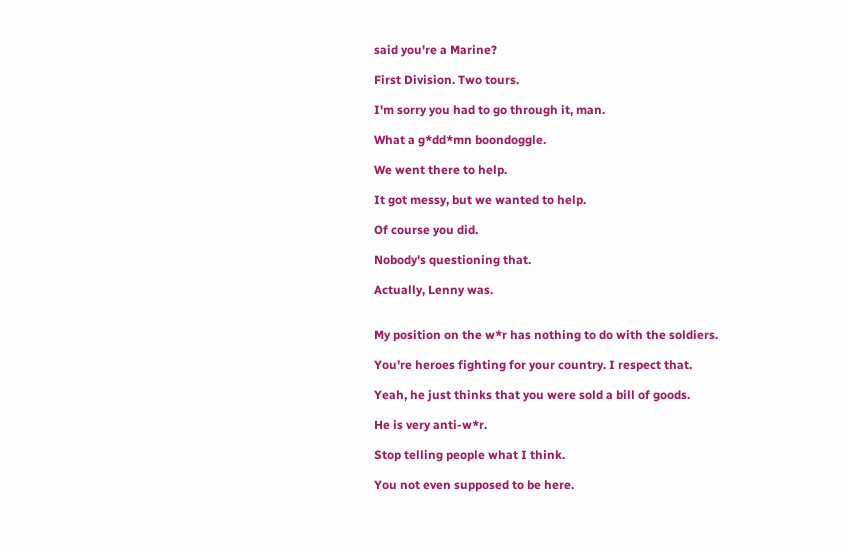said you're a Marine?

First Division. Two tours.

I'm sorry you had to go through it, man.

What a g*dd*mn boondoggle.

We went there to help.

It got messy, but we wanted to help.

Of course you did.

Nobody's questioning that.

Actually, Lenny was.


My position on the w*r has nothing to do with the soldiers.

You're heroes fighting for your country. I respect that.

Yeah, he just thinks that you were sold a bill of goods.

He is very anti-w*r.

Stop telling people what I think.

You not even supposed to be here.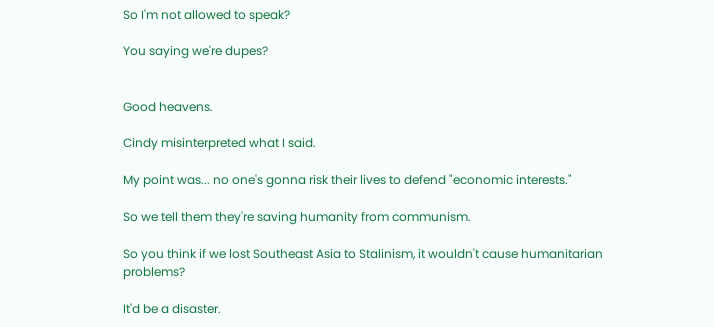So I'm not allowed to speak?

You saying we're dupes?


Good heavens.

Cindy misinterpreted what I said.

My point was... no one's gonna risk their lives to defend "economic interests."

So we tell them they're saving humanity from communism.

So you think if we lost Southeast Asia to Stalinism, it wouldn't cause humanitarian problems?

It'd be a disaster.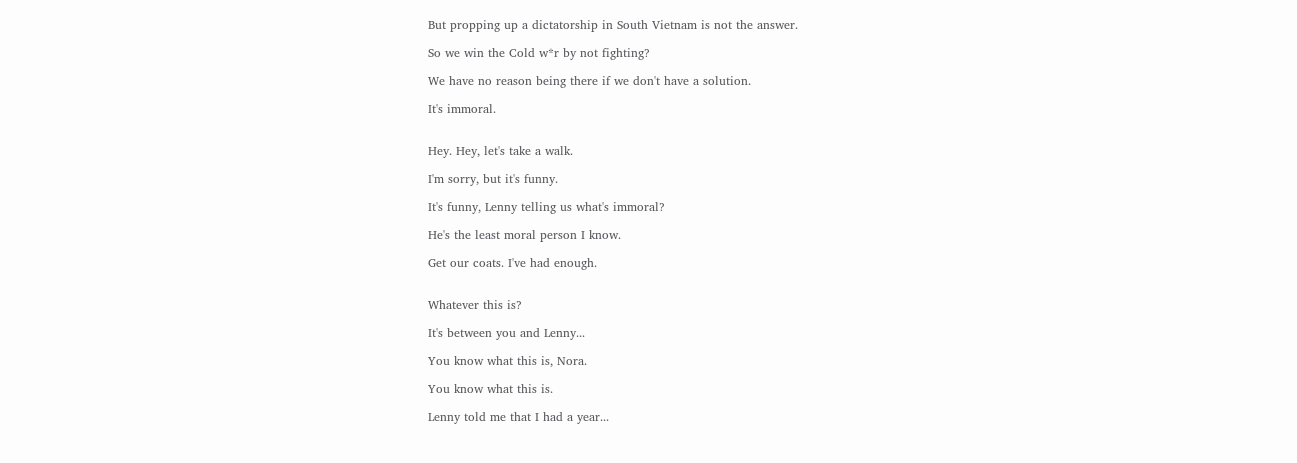But propping up a dictatorship in South Vietnam is not the answer.

So we win the Cold w*r by not fighting?

We have no reason being there if we don't have a solution.

It's immoral.


Hey. Hey, let's take a walk.

I'm sorry, but it's funny.

It's funny, Lenny telling us what's immoral?

He's the least moral person I know.

Get our coats. I've had enough.


Whatever this is?

It's between you and Lenny...

You know what this is, Nora.

You know what this is.

Lenny told me that I had a year...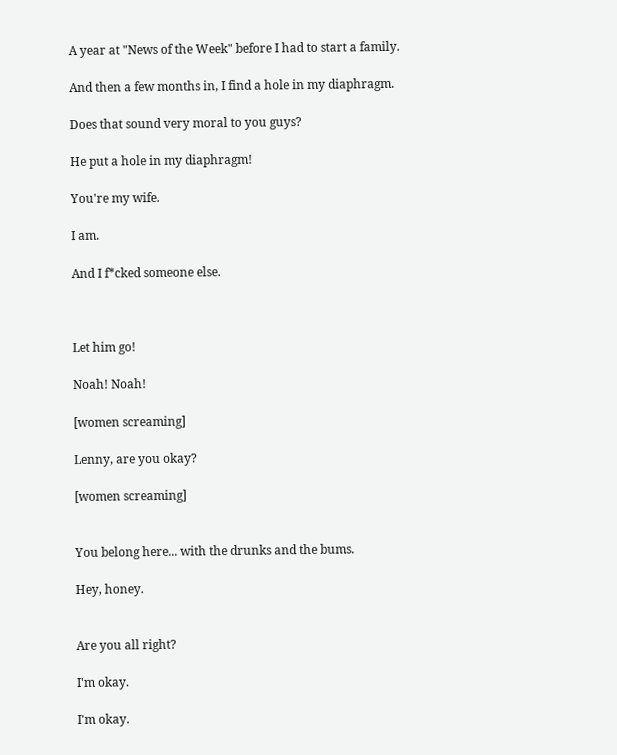A year at "News of the Week" before I had to start a family.

And then a few months in, I find a hole in my diaphragm.

Does that sound very moral to you guys?

He put a hole in my diaphragm!

You're my wife.

I am.

And I f*cked someone else.



Let him go!

Noah! Noah!

[women screaming]

Lenny, are you okay?

[women screaming]


You belong here... with the drunks and the bums.

Hey, honey.


Are you all right?

I'm okay.

I'm okay.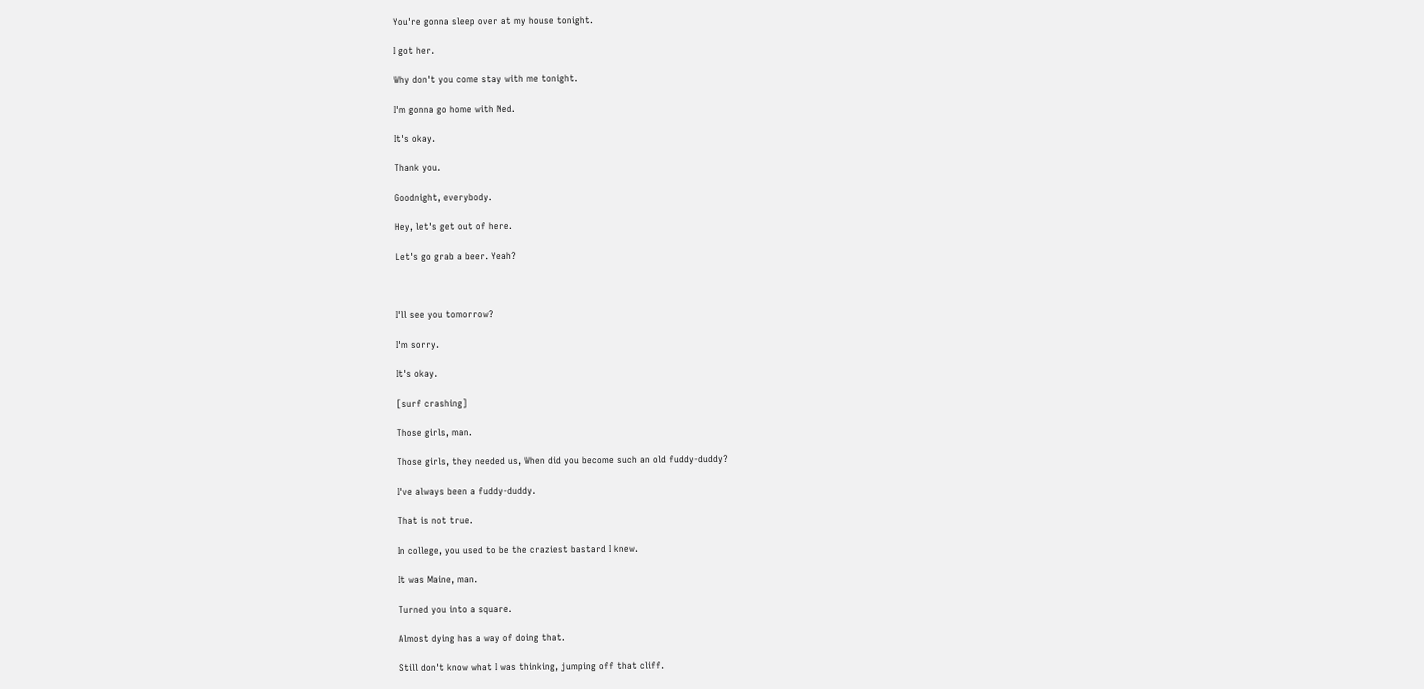You're gonna sleep over at my house tonight.

I got her.

Why don't you come stay with me tonight.

I'm gonna go home with Ned.

It's okay.

Thank you.

Goodnight, everybody.

Hey, let's get out of here.

Let's go grab a beer. Yeah?



I'll see you tomorrow?

I'm sorry.

It's okay.

[surf crashing]

Those girls, man.

Those girls, they needed us, When did you become such an old fuddy-duddy?

I've always been a fuddy-duddy.

That is not true.

In college, you used to be the craziest bastard I knew.

It was Maine, man.

Turned you into a square.

Almost dying has a way of doing that.

Still don't know what I was thinking, jumping off that cliff.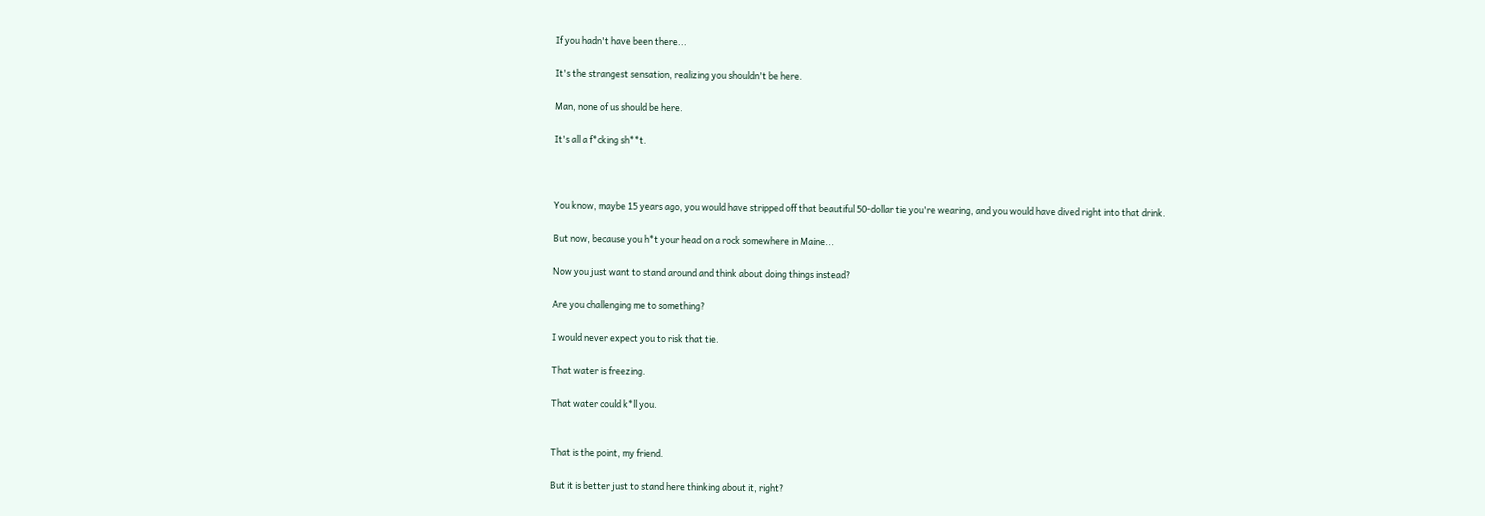If you hadn't have been there...

It's the strangest sensation, realizing you shouldn't be here.

Man, none of us should be here.

It's all a f*cking sh**t.



You know, maybe 15 years ago, you would have stripped off that beautiful 50-dollar tie you're wearing, and you would have dived right into that drink.

But now, because you h*t your head on a rock somewhere in Maine...

Now you just want to stand around and think about doing things instead?

Are you challenging me to something?

I would never expect you to risk that tie.

That water is freezing.

That water could k*ll you.


That is the point, my friend.

But it is better just to stand here thinking about it, right?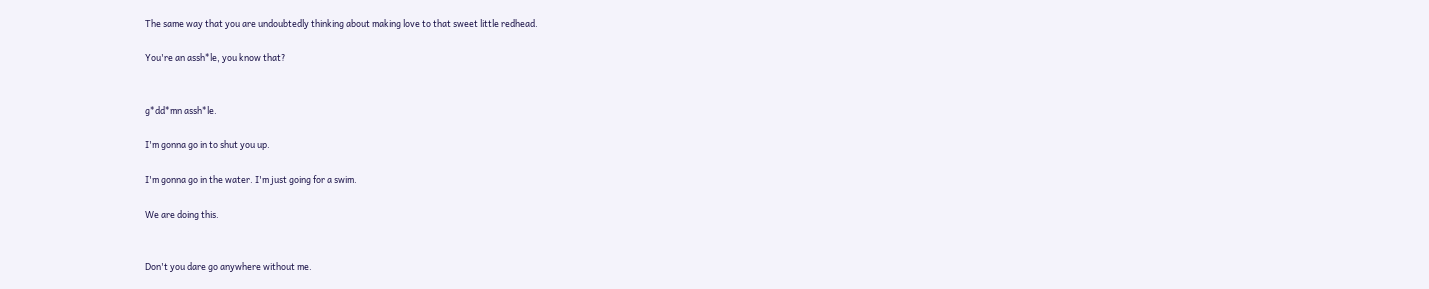The same way that you are undoubtedly thinking about making love to that sweet little redhead.

You're an assh*le, you know that?


g*dd*mn assh*le.

I'm gonna go in to shut you up.

I'm gonna go in the water. I'm just going for a swim.

We are doing this.


Don't you dare go anywhere without me.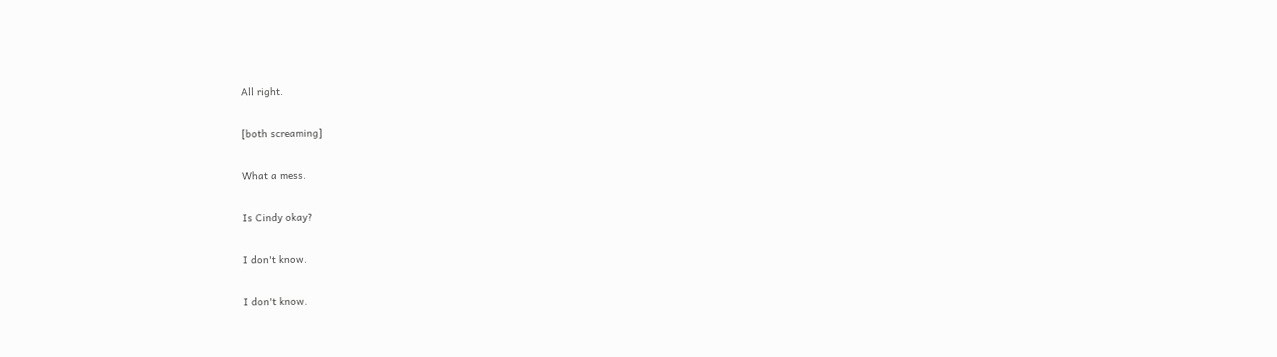All right.

[both screaming]

What a mess.

Is Cindy okay?

I don't know.

I don't know.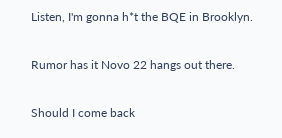Listen, I'm gonna h*t the BQE in Brooklyn.

Rumor has it Novo 22 hangs out there.

Should I come back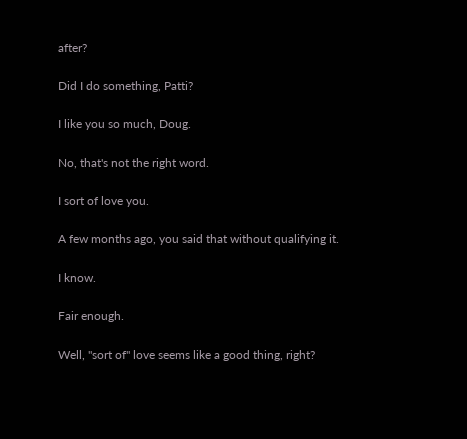after?

Did I do something, Patti?

I like you so much, Doug.

No, that's not the right word.

I sort of love you.

A few months ago, you said that without qualifying it.

I know.

Fair enough.

Well, "sort of" love seems like a good thing, right?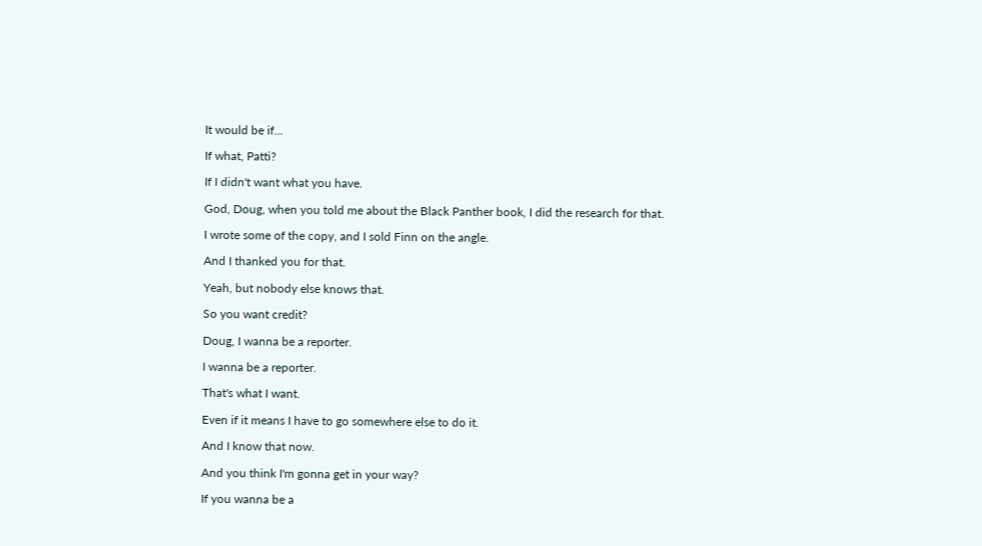It would be if...

If what, Patti?

If I didn't want what you have.

God, Doug, when you told me about the Black Panther book, I did the research for that.

I wrote some of the copy, and I sold Finn on the angle.

And I thanked you for that.

Yeah, but nobody else knows that.

So you want credit?

Doug, I wanna be a reporter.

I wanna be a reporter.

That's what I want.

Even if it means I have to go somewhere else to do it.

And I know that now.

And you think I'm gonna get in your way?

If you wanna be a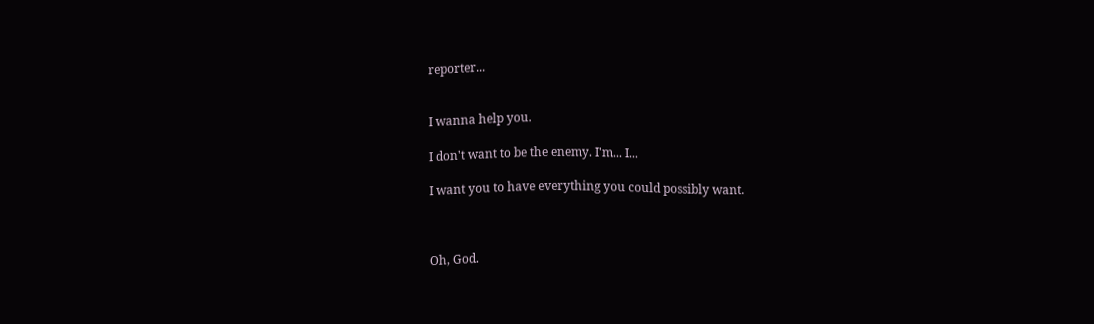reporter...


I wanna help you.

I don't want to be the enemy. I'm... I...

I want you to have everything you could possibly want.



Oh, God.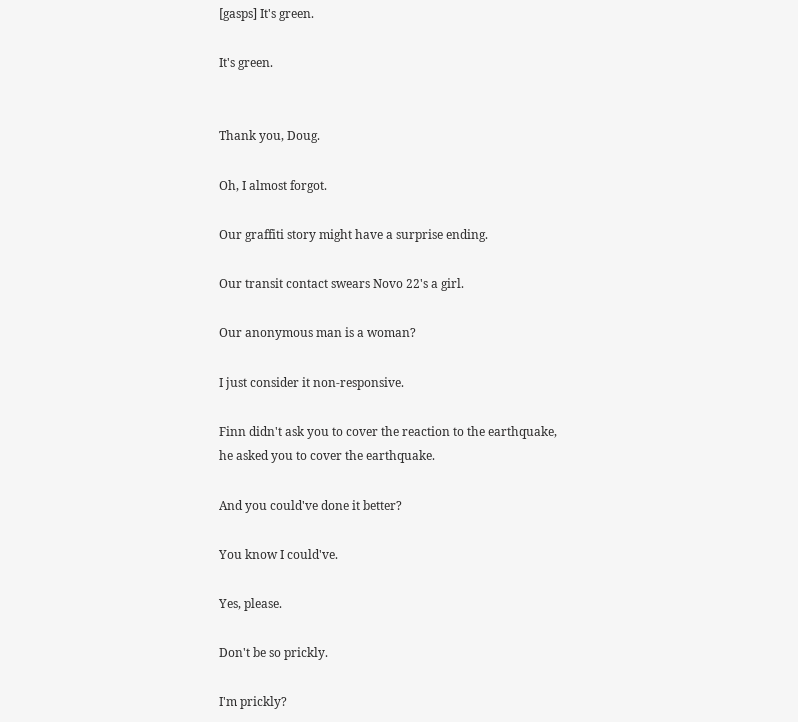[gasps] It's green.

It's green.


Thank you, Doug.

Oh, I almost forgot.

Our graffiti story might have a surprise ending.

Our transit contact swears Novo 22's a girl.

Our anonymous man is a woman?

I just consider it non-responsive.

Finn didn't ask you to cover the reaction to the earthquake, he asked you to cover the earthquake.

And you could've done it better?

You know I could've.

Yes, please.

Don't be so prickly.

I'm prickly?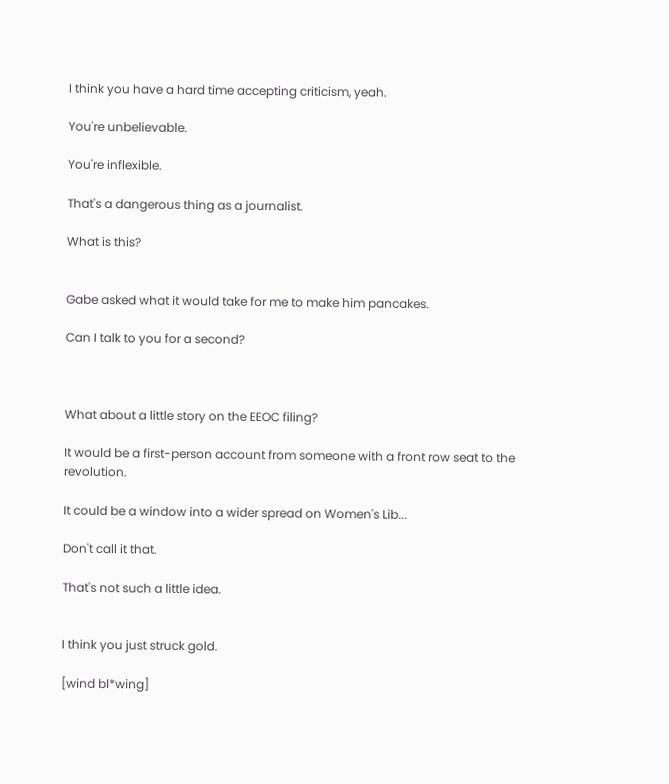I think you have a hard time accepting criticism, yeah.

You're unbelievable.

You're inflexible.

That's a dangerous thing as a journalist.

What is this?


Gabe asked what it would take for me to make him pancakes.

Can I talk to you for a second?



What about a little story on the EEOC filing?

It would be a first-person account from someone with a front row seat to the revolution.

It could be a window into a wider spread on Women's Lib...

Don't call it that.

That's not such a little idea.


I think you just struck gold.

[wind bl*wing]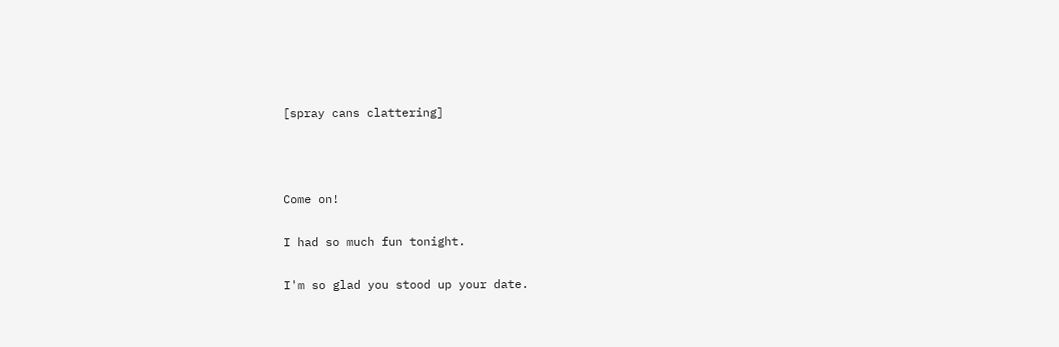[spray cans clattering]



Come on!

I had so much fun tonight.

I'm so glad you stood up your date.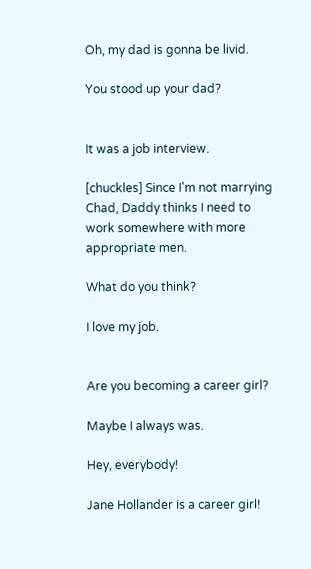Oh, my dad is gonna be livid.

You stood up your dad?


It was a job interview.

[chuckles] Since I'm not marrying Chad, Daddy thinks I need to work somewhere with more appropriate men.

What do you think?

I love my job.


Are you becoming a career girl?

Maybe I always was.

Hey, everybody!

Jane Hollander is a career girl!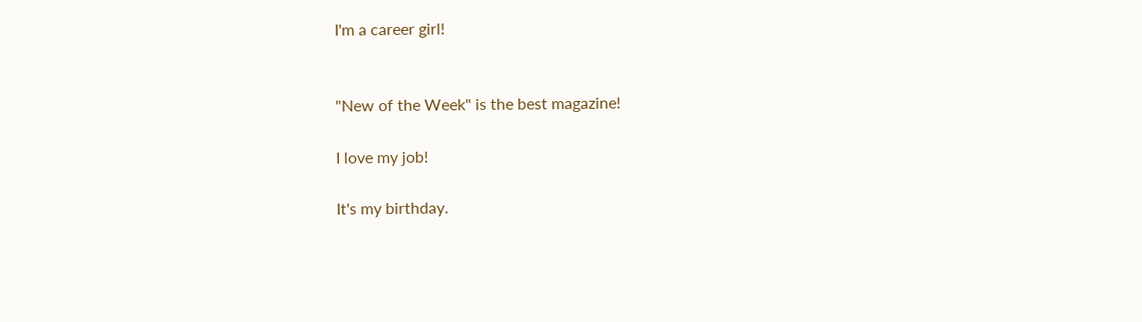I'm a career girl!


"New of the Week" is the best magazine!

I love my job!

It's my birthday.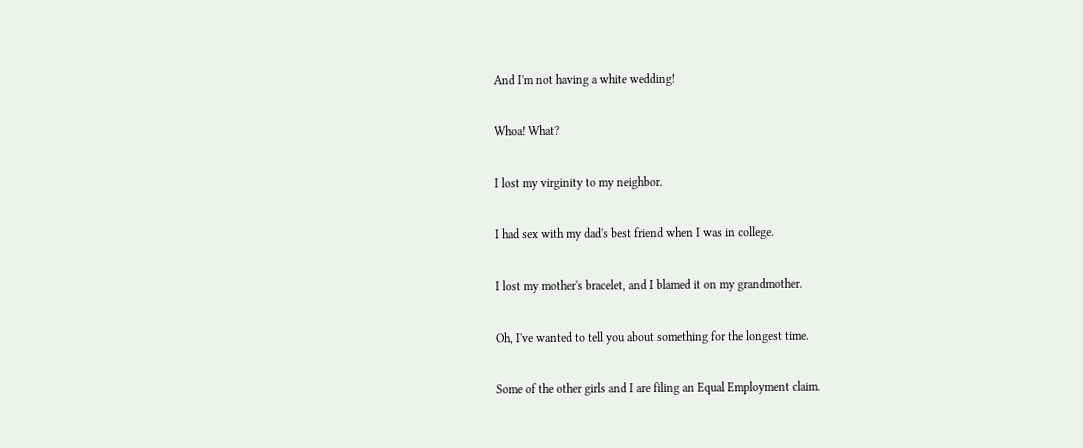And I'm not having a white wedding!

Whoa! What?

I lost my virginity to my neighbor.

I had sex with my dad's best friend when I was in college.

I lost my mother's bracelet, and I blamed it on my grandmother.

Oh, I've wanted to tell you about something for the longest time.

Some of the other girls and I are filing an Equal Employment claim.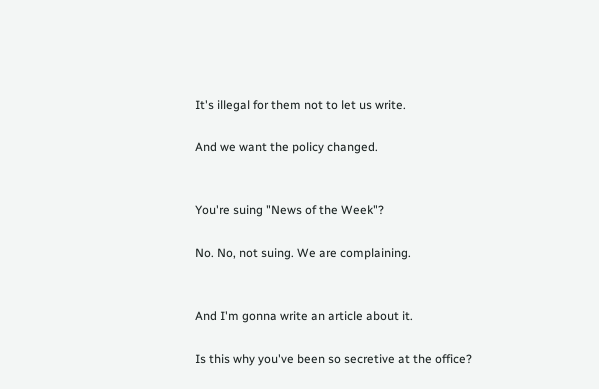It's illegal for them not to let us write.

And we want the policy changed.


You're suing "News of the Week"?

No. No, not suing. We are complaining.


And I'm gonna write an article about it.

Is this why you've been so secretive at the office?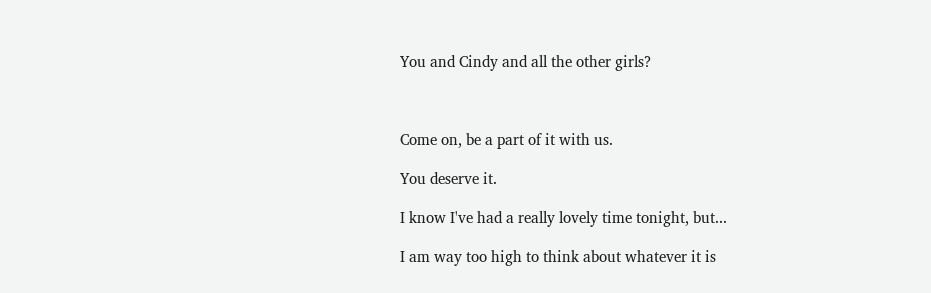You and Cindy and all the other girls?



Come on, be a part of it with us.

You deserve it.

I know I've had a really lovely time tonight, but...

I am way too high to think about whatever it is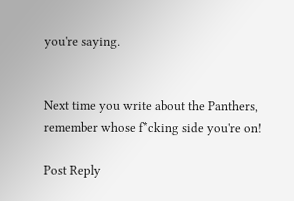you're saying.


Next time you write about the Panthers, remember whose f*cking side you're on!

Post Reply